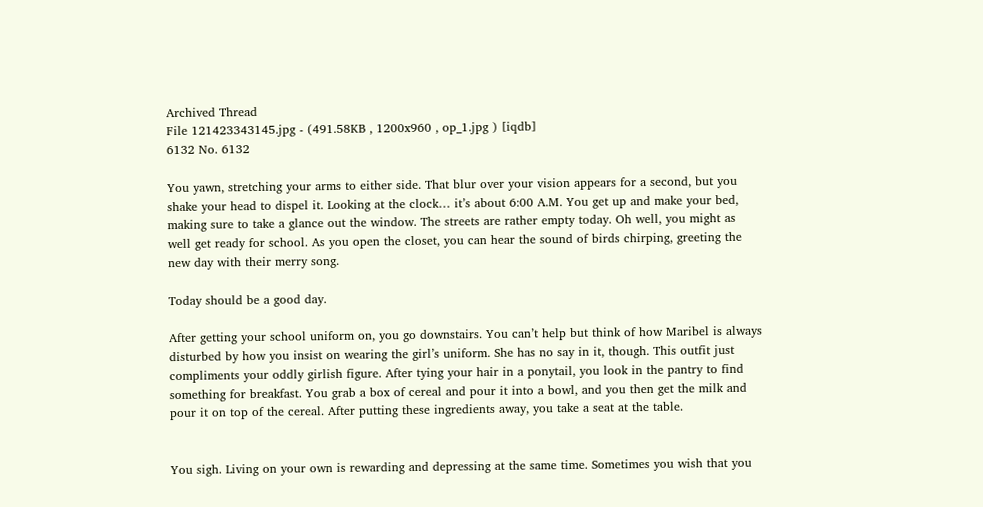Archived Thread
File 121423343145.jpg - (491.58KB , 1200x960 , op_1.jpg ) [iqdb]
6132 No. 6132

You yawn, stretching your arms to either side. That blur over your vision appears for a second, but you shake your head to dispel it. Looking at the clock… it’s about 6:00 A.M. You get up and make your bed, making sure to take a glance out the window. The streets are rather empty today. Oh well, you might as well get ready for school. As you open the closet, you can hear the sound of birds chirping, greeting the new day with their merry song.

Today should be a good day.

After getting your school uniform on, you go downstairs. You can’t help but think of how Maribel is always disturbed by how you insist on wearing the girl’s uniform. She has no say in it, though. This outfit just compliments your oddly girlish figure. After tying your hair in a ponytail, you look in the pantry to find something for breakfast. You grab a box of cereal and pour it into a bowl, and you then get the milk and pour it on top of the cereal. After putting these ingredients away, you take a seat at the table.


You sigh. Living on your own is rewarding and depressing at the same time. Sometimes you wish that you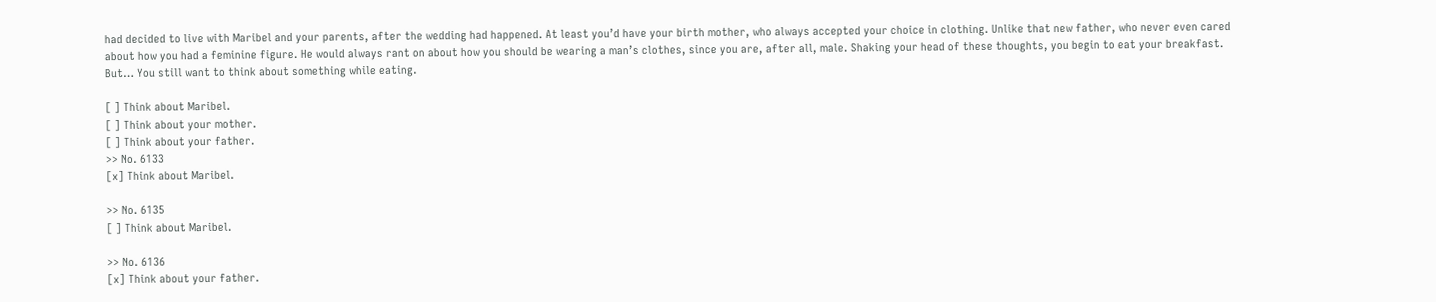had decided to live with Maribel and your parents, after the wedding had happened. At least you’d have your birth mother, who always accepted your choice in clothing. Unlike that new father, who never even cared about how you had a feminine figure. He would always rant on about how you should be wearing a man’s clothes, since you are, after all, male. Shaking your head of these thoughts, you begin to eat your breakfast. But… You still want to think about something while eating.

[ ] Think about Maribel.
[ ] Think about your mother.
[ ] Think about your father.
>> No. 6133
[x] Think about Maribel.

>> No. 6135
[ ] Think about Maribel.

>> No. 6136
[x] Think about your father.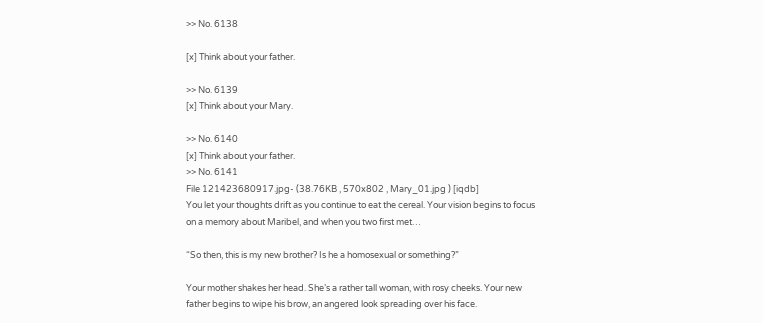>> No. 6138

[x] Think about your father.

>> No. 6139
[x] Think about your Mary.

>> No. 6140
[x] Think about your father.
>> No. 6141
File 121423680917.jpg- (38.76KB , 570x802 , Mary_01.jpg ) [iqdb]
You let your thoughts drift as you continue to eat the cereal. Your vision begins to focus on a memory about Maribel, and when you two first met…

“So then, this is my new brother? Is he a homosexual or something?”

Your mother shakes her head. She’s a rather tall woman, with rosy cheeks. Your new father begins to wipe his brow, an angered look spreading over his face.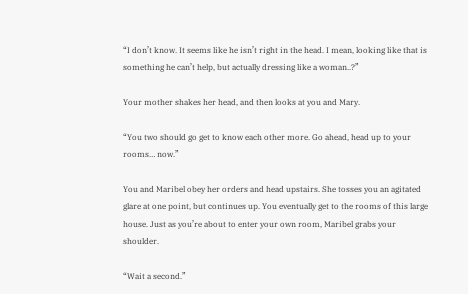“I don’t know. It seems like he isn’t right in the head. I mean, looking like that is something he can’t help, but actually dressing like a woman..?”

Your mother shakes her head, and then looks at you and Mary.

“You two should go get to know each other more. Go ahead, head up to your rooms… now.”

You and Maribel obey her orders and head upstairs. She tosses you an agitated glare at one point, but continues up. You eventually get to the rooms of this large house. Just as you’re about to enter your own room, Maribel grabs your shoulder.

“Wait a second.”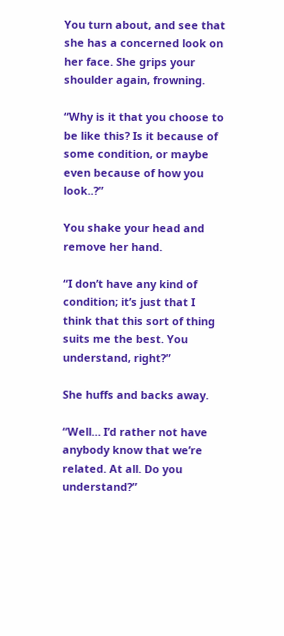You turn about, and see that she has a concerned look on her face. She grips your shoulder again, frowning.

“Why is it that you choose to be like this? Is it because of some condition, or maybe even because of how you look..?”

You shake your head and remove her hand.

“I don’t have any kind of condition; it’s just that I think that this sort of thing suits me the best. You understand, right?”

She huffs and backs away.

“Well… I’d rather not have anybody know that we’re related. At all. Do you understand?”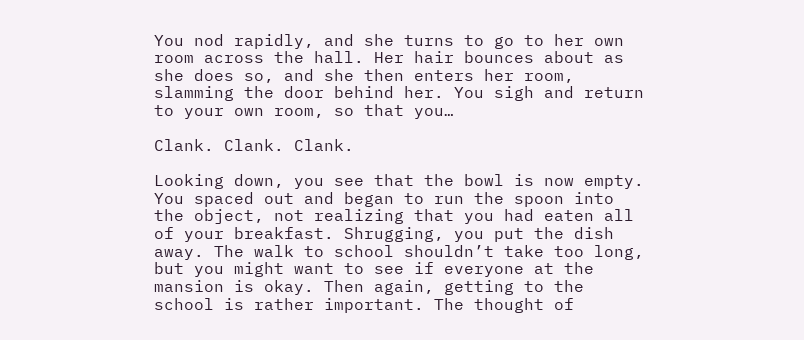You nod rapidly, and she turns to go to her own room across the hall. Her hair bounces about as she does so, and she then enters her room, slamming the door behind her. You sigh and return to your own room, so that you…

Clank. Clank. Clank.

Looking down, you see that the bowl is now empty. You spaced out and began to run the spoon into the object, not realizing that you had eaten all of your breakfast. Shrugging, you put the dish away. The walk to school shouldn’t take too long, but you might want to see if everyone at the mansion is okay. Then again, getting to the school is rather important. The thought of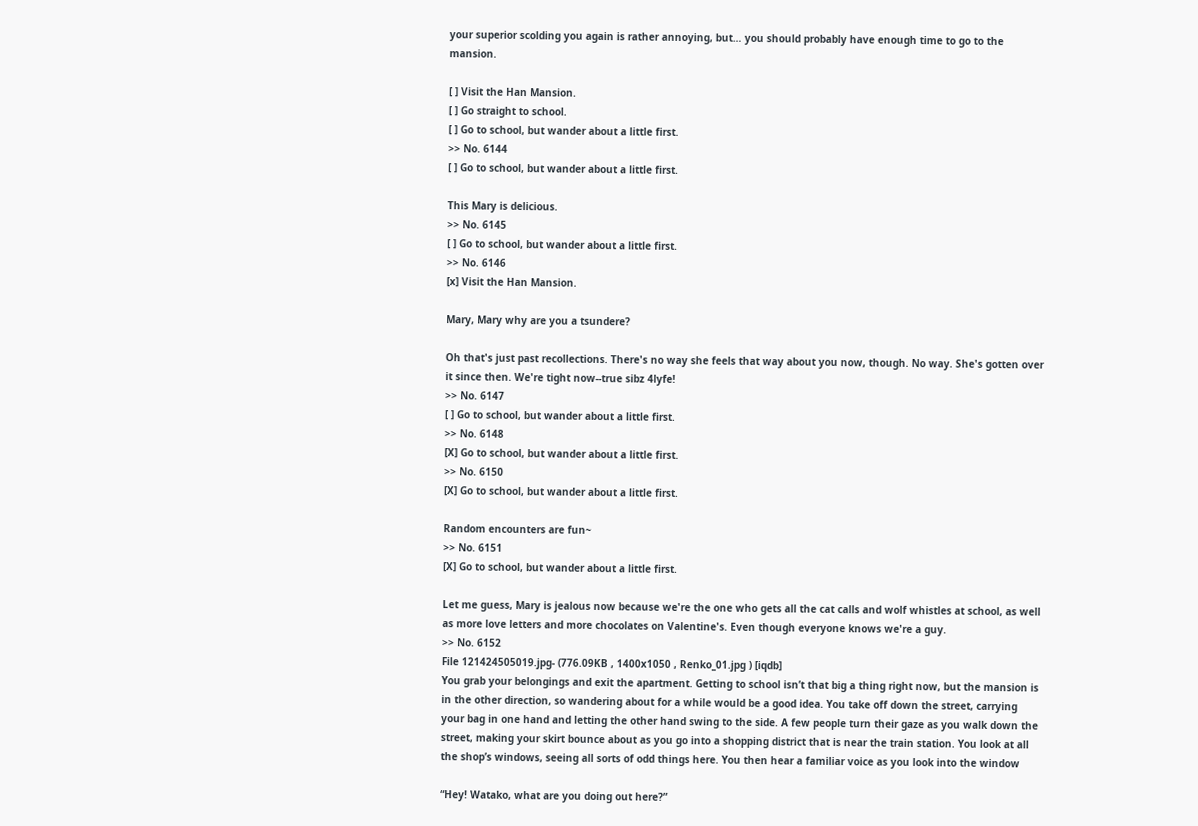your superior scolding you again is rather annoying, but… you should probably have enough time to go to the mansion.

[ ] Visit the Han Mansion.
[ ] Go straight to school.
[ ] Go to school, but wander about a little first.
>> No. 6144
[ ] Go to school, but wander about a little first.

This Mary is delicious.
>> No. 6145
[ ] Go to school, but wander about a little first.
>> No. 6146
[x] Visit the Han Mansion.

Mary, Mary why are you a tsundere?

Oh that's just past recollections. There's no way she feels that way about you now, though. No way. She's gotten over it since then. We're tight now--true sibz 4lyfe!
>> No. 6147
[ ] Go to school, but wander about a little first.
>> No. 6148
[X] Go to school, but wander about a little first.
>> No. 6150
[X] Go to school, but wander about a little first.

Random encounters are fun~
>> No. 6151
[X] Go to school, but wander about a little first.

Let me guess, Mary is jealous now because we're the one who gets all the cat calls and wolf whistles at school, as well as more love letters and more chocolates on Valentine's. Even though everyone knows we're a guy.
>> No. 6152
File 121424505019.jpg- (776.09KB , 1400x1050 , Renko_01.jpg ) [iqdb]
You grab your belongings and exit the apartment. Getting to school isn’t that big a thing right now, but the mansion is in the other direction, so wandering about for a while would be a good idea. You take off down the street, carrying your bag in one hand and letting the other hand swing to the side. A few people turn their gaze as you walk down the street, making your skirt bounce about as you go into a shopping district that is near the train station. You look at all the shop’s windows, seeing all sorts of odd things here. You then hear a familiar voice as you look into the window

“Hey! Watako, what are you doing out here?”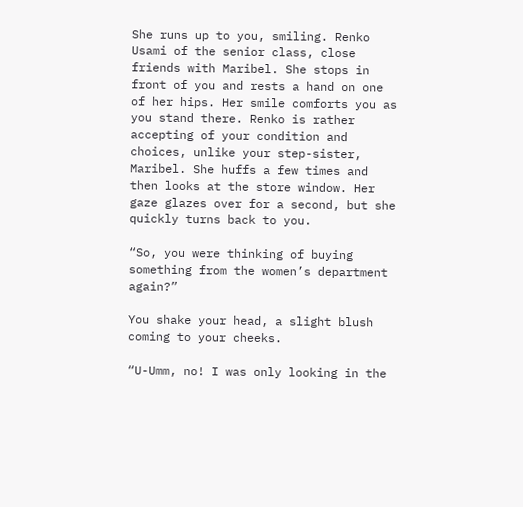She runs up to you, smiling. Renko Usami of the senior class, close friends with Maribel. She stops in front of you and rests a hand on one of her hips. Her smile comforts you as you stand there. Renko is rather accepting of your condition and choices, unlike your step-sister, Maribel. She huffs a few times and then looks at the store window. Her gaze glazes over for a second, but she quickly turns back to you.

“So, you were thinking of buying something from the women’s department again?”

You shake your head, a slight blush coming to your cheeks.

“U-Umm, no! I was only looking in the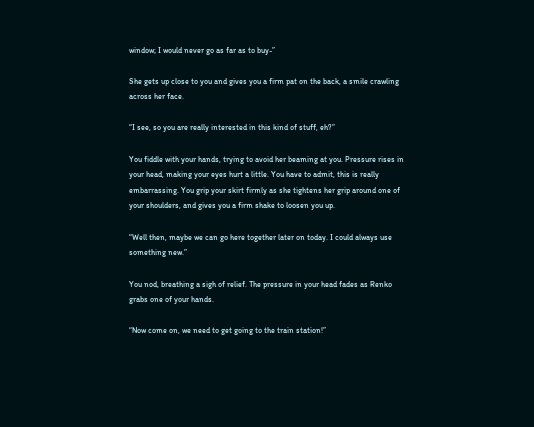window; I would never go as far as to buy-”

She gets up close to you and gives you a firm pat on the back, a smile crawling across her face.

“I see, so you are really interested in this kind of stuff, eh?”

You fiddle with your hands, trying to avoid her beaming at you. Pressure rises in your head, making your eyes hurt a little. You have to admit, this is really embarrassing. You grip your skirt firmly as she tightens her grip around one of your shoulders, and gives you a firm shake to loosen you up.

“Well then, maybe we can go here together later on today. I could always use something new.”

You nod, breathing a sigh of relief. The pressure in your head fades as Renko grabs one of your hands.

“Now come on, we need to get going to the train station!”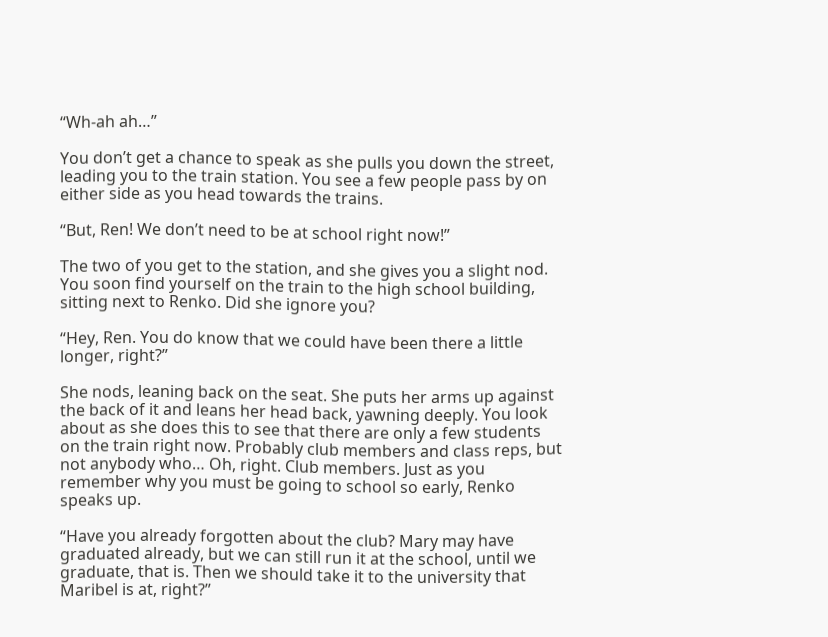“Wh-ah ah…”

You don’t get a chance to speak as she pulls you down the street, leading you to the train station. You see a few people pass by on either side as you head towards the trains.

“But, Ren! We don’t need to be at school right now!”

The two of you get to the station, and she gives you a slight nod. You soon find yourself on the train to the high school building, sitting next to Renko. Did she ignore you?

“Hey, Ren. You do know that we could have been there a little longer, right?”

She nods, leaning back on the seat. She puts her arms up against the back of it and leans her head back, yawning deeply. You look about as she does this to see that there are only a few students on the train right now. Probably club members and class reps, but not anybody who… Oh, right. Club members. Just as you remember why you must be going to school so early, Renko speaks up.

“Have you already forgotten about the club? Mary may have graduated already, but we can still run it at the school, until we graduate, that is. Then we should take it to the university that Maribel is at, right?”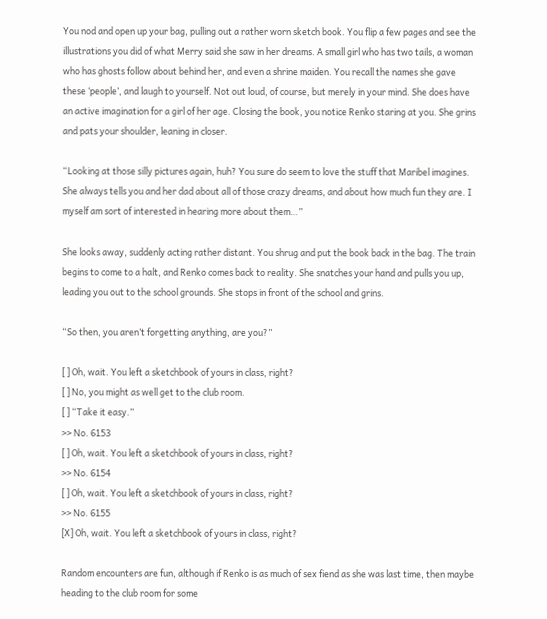You nod and open up your bag, pulling out a rather worn sketch book. You flip a few pages and see the illustrations you did of what Merry said she saw in her dreams. A small girl who has two tails, a woman who has ghosts follow about behind her, and even a shrine maiden. You recall the names she gave these ‘people’, and laugh to yourself. Not out loud, of course, but merely in your mind. She does have an active imagination for a girl of her age. Closing the book, you notice Renko staring at you. She grins and pats your shoulder, leaning in closer.

“Looking at those silly pictures again, huh? You sure do seem to love the stuff that Maribel imagines. She always tells you and her dad about all of those crazy dreams, and about how much fun they are. I myself am sort of interested in hearing more about them…”

She looks away, suddenly acting rather distant. You shrug and put the book back in the bag. The train begins to come to a halt, and Renko comes back to reality. She snatches your hand and pulls you up, leading you out to the school grounds. She stops in front of the school and grins.

“So then, you aren’t forgetting anything, are you?”

[ ] Oh, wait. You left a sketchbook of yours in class, right?
[ ] No, you might as well get to the club room.
[ ] “Take it easy.”
>> No. 6153
[ ] Oh, wait. You left a sketchbook of yours in class, right?
>> No. 6154
[ ] Oh, wait. You left a sketchbook of yours in class, right?
>> No. 6155
[X] Oh, wait. You left a sketchbook of yours in class, right?

Random encounters are fun, although if Renko is as much of sex fiend as she was last time, then maybe heading to the club room for some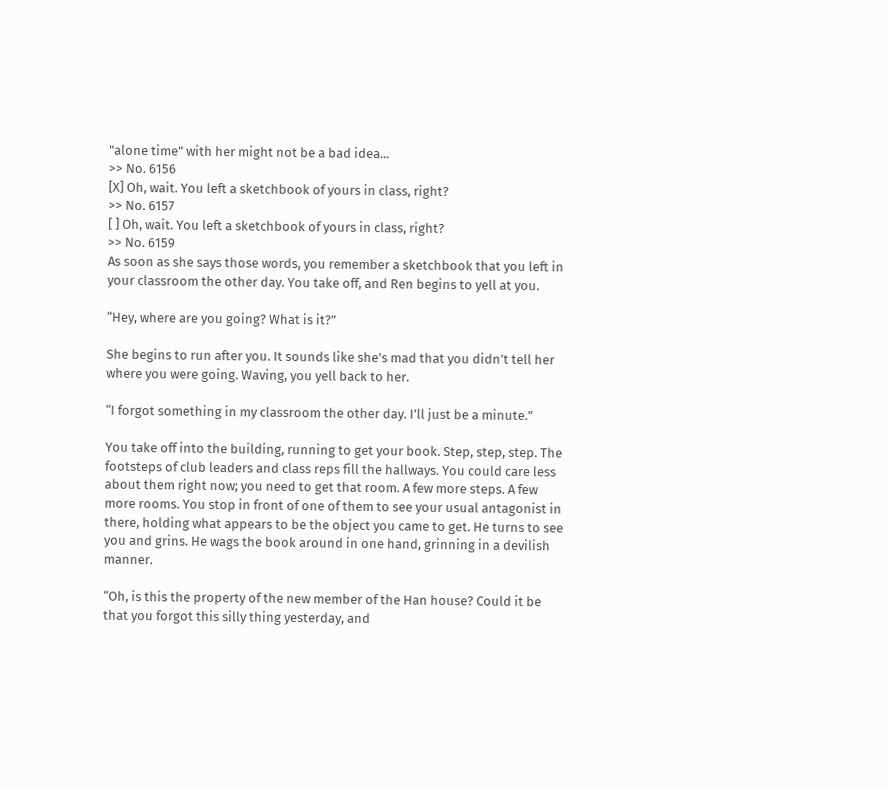"alone time" with her might not be a bad idea...
>> No. 6156
[X] Oh, wait. You left a sketchbook of yours in class, right?
>> No. 6157
[ ] Oh, wait. You left a sketchbook of yours in class, right?
>> No. 6159
As soon as she says those words, you remember a sketchbook that you left in your classroom the other day. You take off, and Ren begins to yell at you.

“Hey, where are you going? What is it?”

She begins to run after you. It sounds like she’s mad that you didn’t tell her where you were going. Waving, you yell back to her.

“I forgot something in my classroom the other day. I’ll just be a minute.”

You take off into the building, running to get your book. Step, step, step. The footsteps of club leaders and class reps fill the hallways. You could care less about them right now; you need to get that room. A few more steps. A few more rooms. You stop in front of one of them to see your usual antagonist in there, holding what appears to be the object you came to get. He turns to see you and grins. He wags the book around in one hand, grinning in a devilish manner.

“Oh, is this the property of the new member of the Han house? Could it be that you forgot this silly thing yesterday, and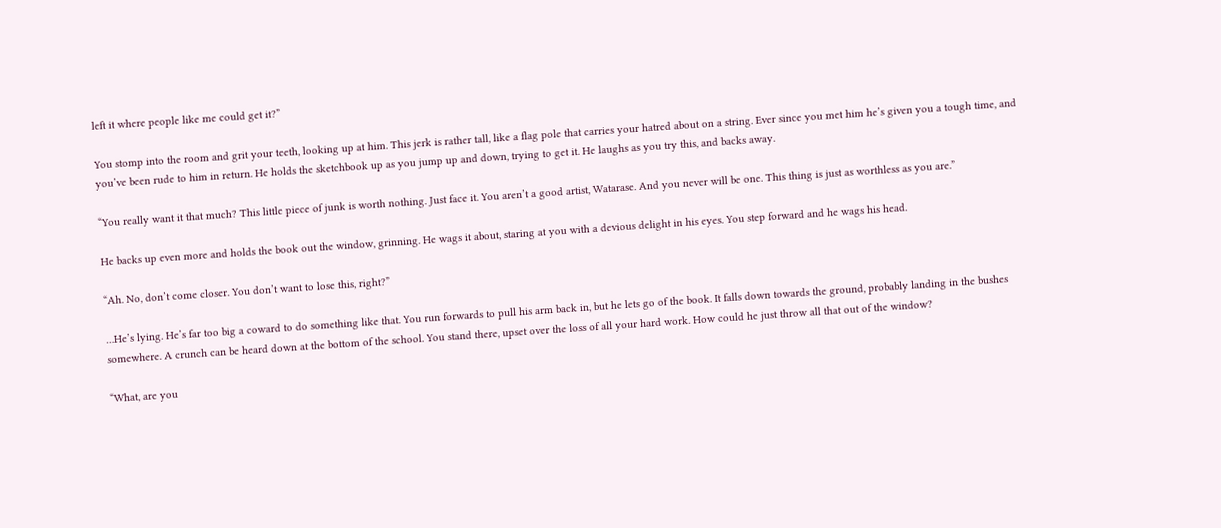left it where people like me could get it?”

You stomp into the room and grit your teeth, looking up at him. This jerk is rather tall, like a flag pole that carries your hatred about on a string. Ever since you met him he’s given you a tough time, and you’ve been rude to him in return. He holds the sketchbook up as you jump up and down, trying to get it. He laughs as you try this, and backs away.

“You really want it that much? This little piece of junk is worth nothing. Just face it. You aren’t a good artist, Watarase. And you never will be one. This thing is just as worthless as you are.”

He backs up even more and holds the book out the window, grinning. He wags it about, staring at you with a devious delight in his eyes. You step forward and he wags his head.

“Ah. No, don’t come closer. You don’t want to lose this, right?”

…He’s lying. He’s far too big a coward to do something like that. You run forwards to pull his arm back in, but he lets go of the book. It falls down towards the ground, probably landing in the bushes somewhere. A crunch can be heard down at the bottom of the school. You stand there, upset over the loss of all your hard work. How could he just throw all that out of the window?

“What, are you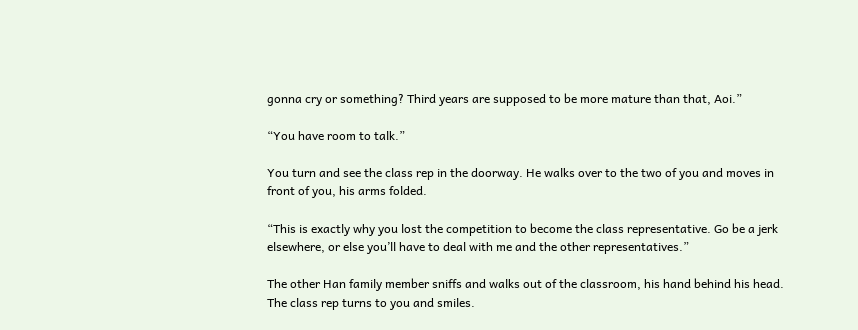gonna cry or something? Third years are supposed to be more mature than that, Aoi.”

“You have room to talk.”

You turn and see the class rep in the doorway. He walks over to the two of you and moves in front of you, his arms folded.

“This is exactly why you lost the competition to become the class representative. Go be a jerk elsewhere, or else you’ll have to deal with me and the other representatives.”

The other Han family member sniffs and walks out of the classroom, his hand behind his head. The class rep turns to you and smiles.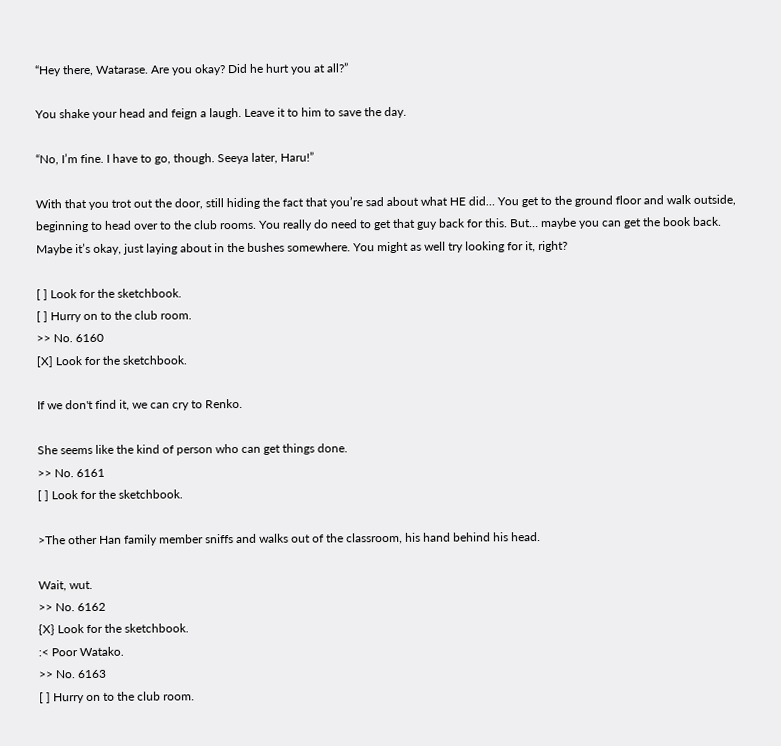“Hey there, Watarase. Are you okay? Did he hurt you at all?”

You shake your head and feign a laugh. Leave it to him to save the day.

“No, I’m fine. I have to go, though. Seeya later, Haru!”

With that you trot out the door, still hiding the fact that you’re sad about what HE did… You get to the ground floor and walk outside, beginning to head over to the club rooms. You really do need to get that guy back for this. But… maybe you can get the book back. Maybe it’s okay, just laying about in the bushes somewhere. You might as well try looking for it, right?

[ ] Look for the sketchbook.
[ ] Hurry on to the club room.
>> No. 6160
[X] Look for the sketchbook.

If we don't find it, we can cry to Renko.

She seems like the kind of person who can get things done.
>> No. 6161
[ ] Look for the sketchbook.

>The other Han family member sniffs and walks out of the classroom, his hand behind his head.

Wait, wut.
>> No. 6162
{X} Look for the sketchbook.
:< Poor Watako.
>> No. 6163
[ ] Hurry on to the club room.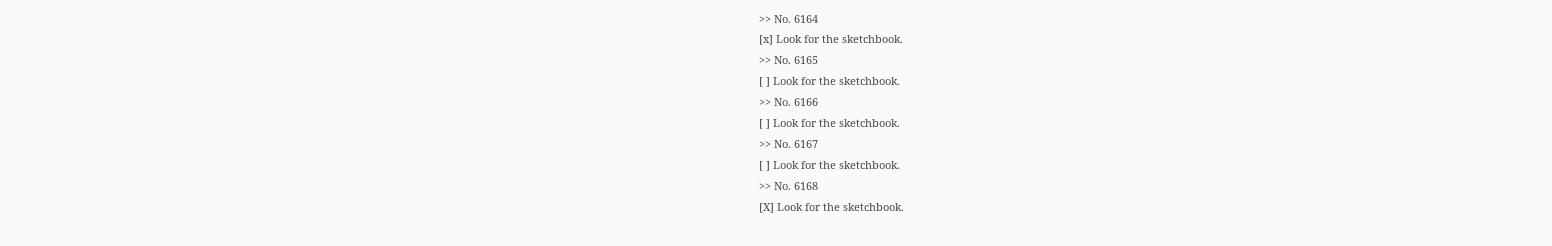>> No. 6164
[x] Look for the sketchbook.
>> No. 6165
[ ] Look for the sketchbook.
>> No. 6166
[ ] Look for the sketchbook.
>> No. 6167
[ ] Look for the sketchbook.
>> No. 6168
[X] Look for the sketchbook.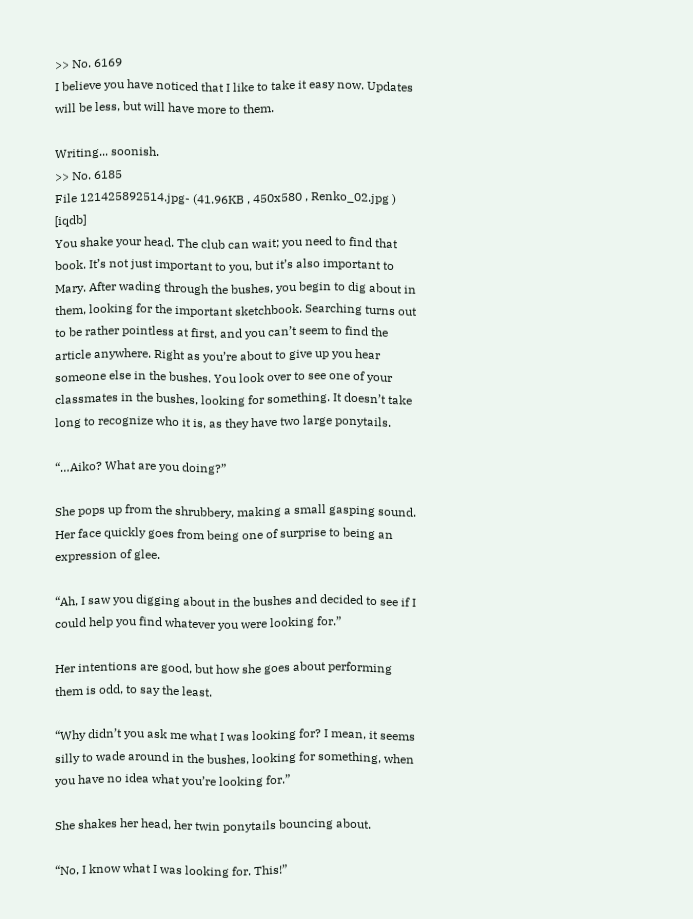>> No. 6169
I believe you have noticed that I like to take it easy now. Updates will be less, but will have more to them.

Writing... soonish.
>> No. 6185
File 121425892514.jpg- (41.96KB , 450x580 , Renko_02.jpg ) [iqdb]
You shake your head. The club can wait; you need to find that book. It’s not just important to you, but it’s also important to Mary. After wading through the bushes, you begin to dig about in them, looking for the important sketchbook. Searching turns out to be rather pointless at first, and you can’t seem to find the article anywhere. Right as you’re about to give up you hear someone else in the bushes. You look over to see one of your classmates in the bushes, looking for something. It doesn’t take long to recognize who it is, as they have two large ponytails.

“…Aiko? What are you doing?”

She pops up from the shrubbery, making a small gasping sound. Her face quickly goes from being one of surprise to being an expression of glee.

“Ah, I saw you digging about in the bushes and decided to see if I could help you find whatever you were looking for.”

Her intentions are good, but how she goes about performing them is odd, to say the least.

“Why didn’t you ask me what I was looking for? I mean, it seems silly to wade around in the bushes, looking for something, when you have no idea what you’re looking for.”

She shakes her head, her twin ponytails bouncing about.

“No, I know what I was looking for. This!”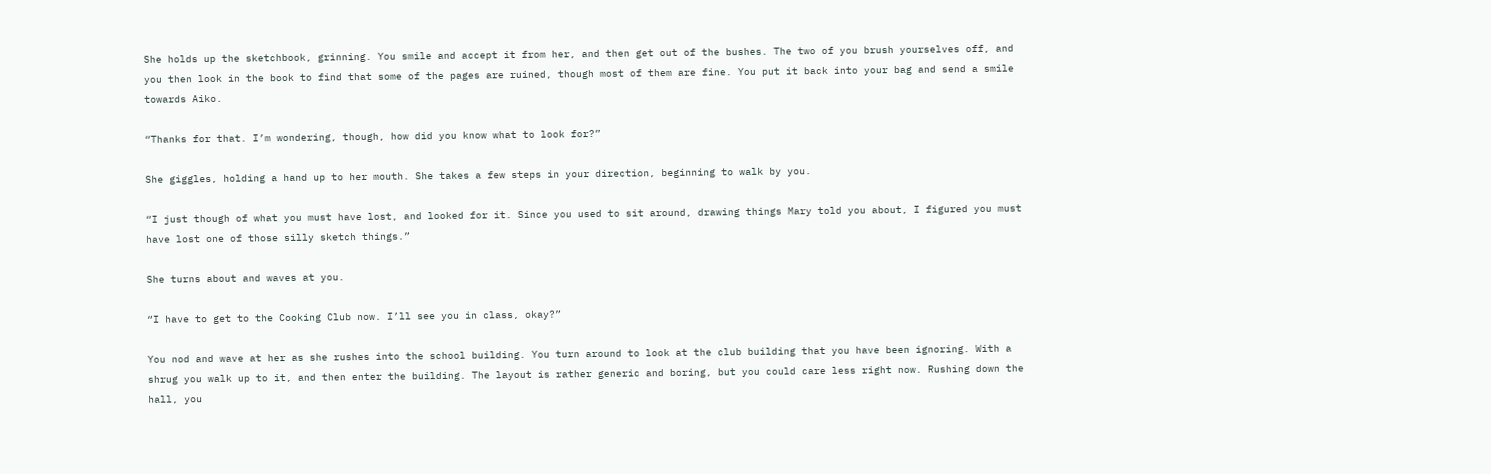She holds up the sketchbook, grinning. You smile and accept it from her, and then get out of the bushes. The two of you brush yourselves off, and you then look in the book to find that some of the pages are ruined, though most of them are fine. You put it back into your bag and send a smile towards Aiko.

“Thanks for that. I’m wondering, though, how did you know what to look for?”

She giggles, holding a hand up to her mouth. She takes a few steps in your direction, beginning to walk by you.

“I just though of what you must have lost, and looked for it. Since you used to sit around, drawing things Mary told you about, I figured you must have lost one of those silly sketch things.”

She turns about and waves at you.

“I have to get to the Cooking Club now. I’ll see you in class, okay?”

You nod and wave at her as she rushes into the school building. You turn around to look at the club building that you have been ignoring. With a shrug you walk up to it, and then enter the building. The layout is rather generic and boring, but you could care less right now. Rushing down the hall, you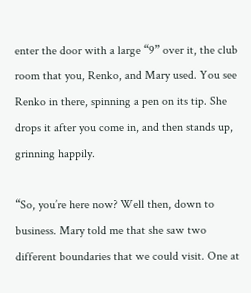enter the door with a large “9” over it, the club room that you, Renko, and Mary used. You see Renko in there, spinning a pen on its tip. She drops it after you come in, and then stands up, grinning happily.

“So, you’re here now? Well then, down to business. Mary told me that she saw two different boundaries that we could visit. One at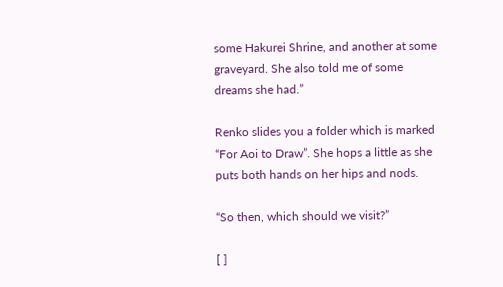some Hakurei Shrine, and another at some graveyard. She also told me of some dreams she had.”

Renko slides you a folder which is marked “For Aoi to Draw”. She hops a little as she puts both hands on her hips and nods.

“So then, which should we visit?”

[ ]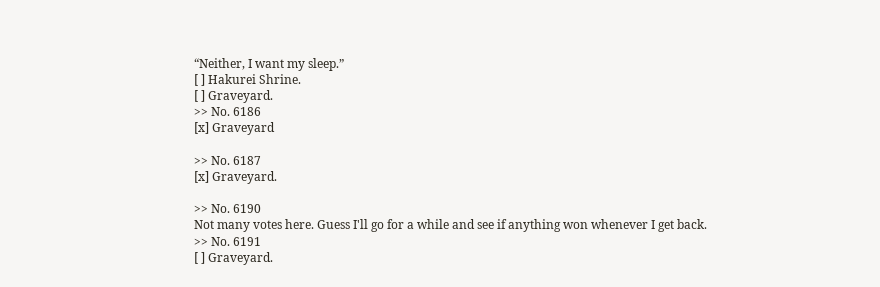“Neither, I want my sleep.”
[ ] Hakurei Shrine.
[ ] Graveyard.
>> No. 6186
[x] Graveyard

>> No. 6187
[x] Graveyard.

>> No. 6190
Not many votes here. Guess I'll go for a while and see if anything won whenever I get back.
>> No. 6191
[ ] Graveyard.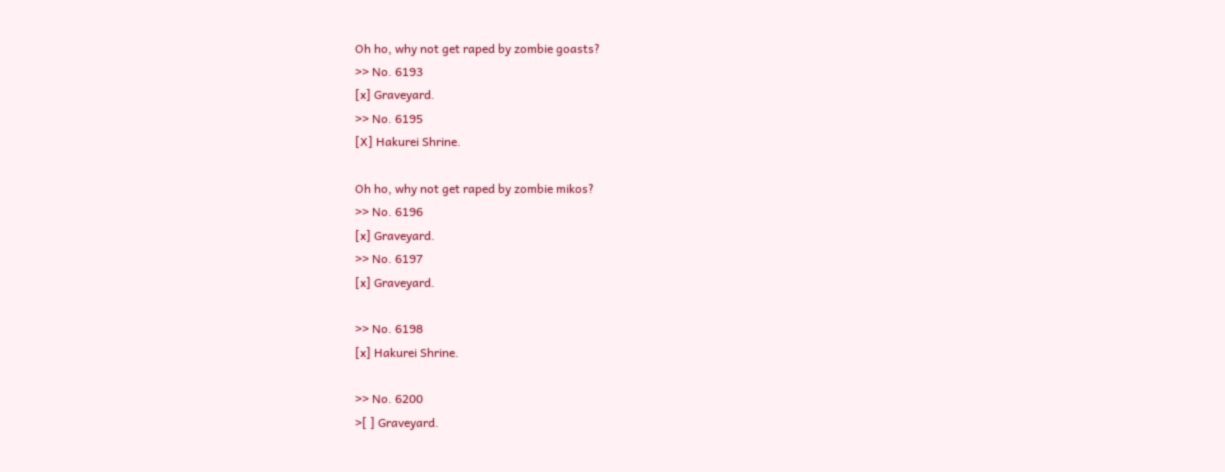Oh ho, why not get raped by zombie goasts?
>> No. 6193
[x] Graveyard.
>> No. 6195
[X] Hakurei Shrine.

Oh ho, why not get raped by zombie mikos?
>> No. 6196
[x] Graveyard.
>> No. 6197
[x] Graveyard.

>> No. 6198
[x] Hakurei Shrine.

>> No. 6200
>[ ] Graveyard.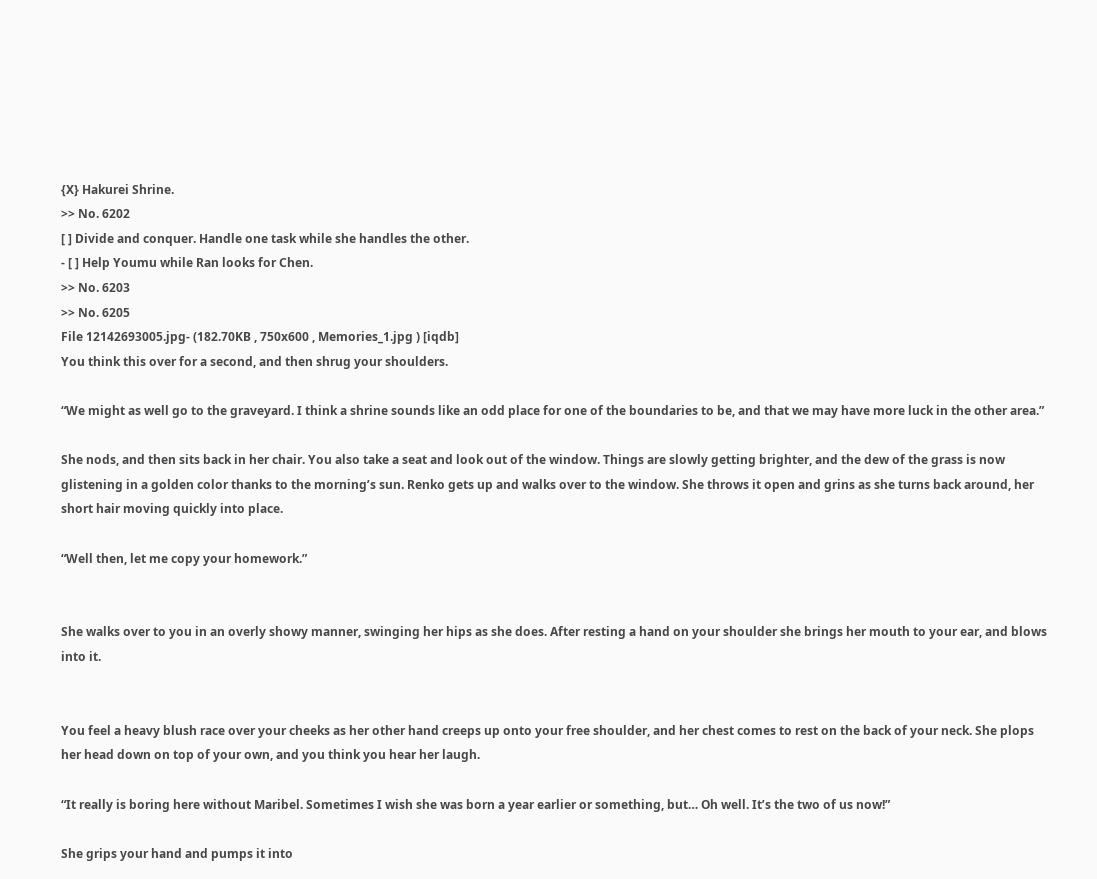{X} Hakurei Shrine.
>> No. 6202
[ ] Divide and conquer. Handle one task while she handles the other.
- [ ] Help Youmu while Ran looks for Chen.
>> No. 6203
>> No. 6205
File 12142693005.jpg- (182.70KB , 750x600 , Memories_1.jpg ) [iqdb]
You think this over for a second, and then shrug your shoulders.

“We might as well go to the graveyard. I think a shrine sounds like an odd place for one of the boundaries to be, and that we may have more luck in the other area.”

She nods, and then sits back in her chair. You also take a seat and look out of the window. Things are slowly getting brighter, and the dew of the grass is now glistening in a golden color thanks to the morning’s sun. Renko gets up and walks over to the window. She throws it open and grins as she turns back around, her short hair moving quickly into place.

“Well then, let me copy your homework.”


She walks over to you in an overly showy manner, swinging her hips as she does. After resting a hand on your shoulder she brings her mouth to your ear, and blows into it.


You feel a heavy blush race over your cheeks as her other hand creeps up onto your free shoulder, and her chest comes to rest on the back of your neck. She plops her head down on top of your own, and you think you hear her laugh.

“It really is boring here without Maribel. Sometimes I wish she was born a year earlier or something, but… Oh well. It’s the two of us now!”

She grips your hand and pumps it into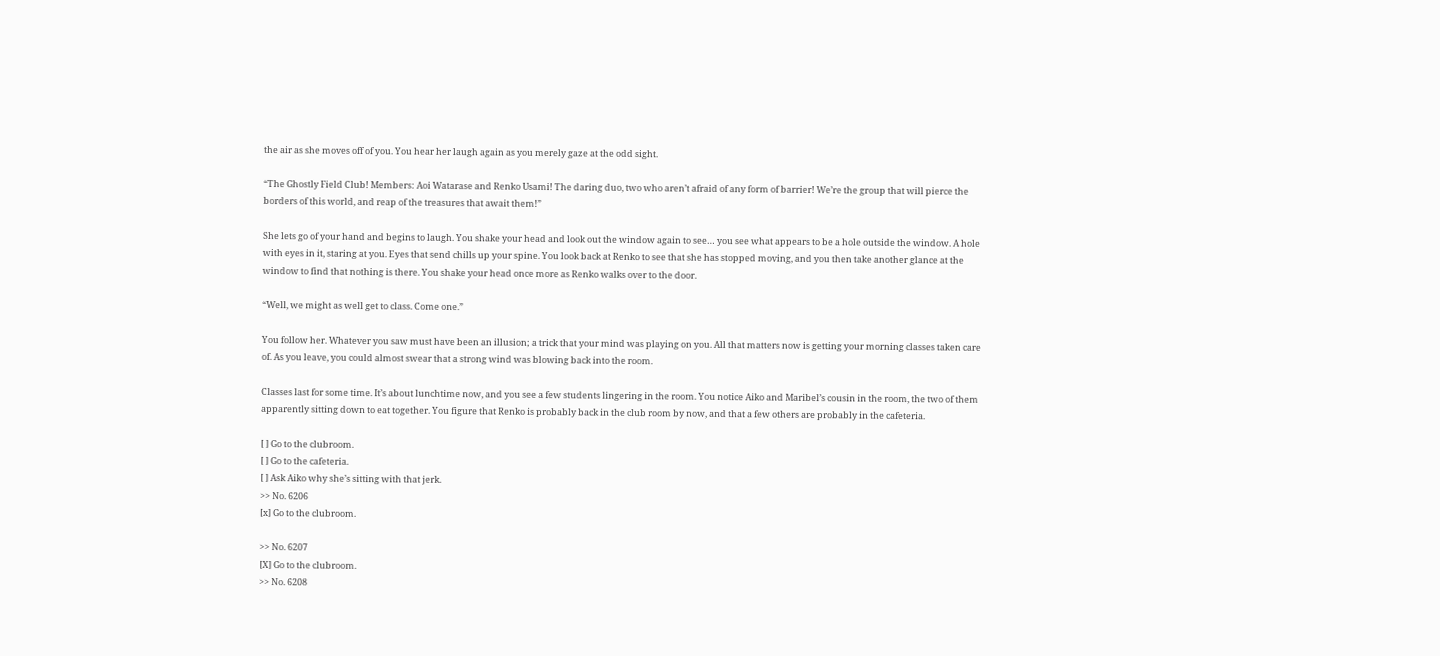the air as she moves off of you. You hear her laugh again as you merely gaze at the odd sight.

“The Ghostly Field Club! Members: Aoi Watarase and Renko Usami! The daring duo, two who aren’t afraid of any form of barrier! We’re the group that will pierce the borders of this world, and reap of the treasures that await them!”

She lets go of your hand and begins to laugh. You shake your head and look out the window again to see… you see what appears to be a hole outside the window. A hole with eyes in it, staring at you. Eyes that send chills up your spine. You look back at Renko to see that she has stopped moving, and you then take another glance at the window to find that nothing is there. You shake your head once more as Renko walks over to the door.

“Well, we might as well get to class. Come one.”

You follow her. Whatever you saw must have been an illusion; a trick that your mind was playing on you. All that matters now is getting your morning classes taken care of. As you leave, you could almost swear that a strong wind was blowing back into the room.

Classes last for some time. It’s about lunchtime now, and you see a few students lingering in the room. You notice Aiko and Maribel’s cousin in the room, the two of them apparently sitting down to eat together. You figure that Renko is probably back in the club room by now, and that a few others are probably in the cafeteria.

[ ] Go to the clubroom.
[ ] Go to the cafeteria.
[ ] Ask Aiko why she’s sitting with that jerk.
>> No. 6206
[x] Go to the clubroom.

>> No. 6207
[X] Go to the clubroom.
>> No. 6208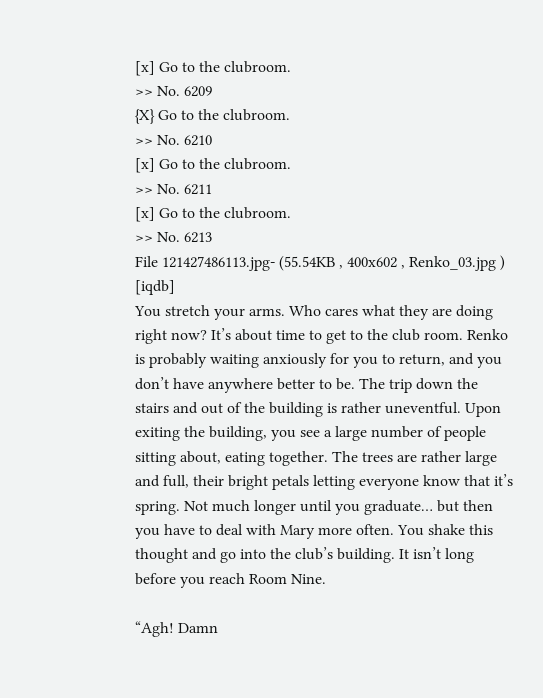[x] Go to the clubroom.
>> No. 6209
{X} Go to the clubroom.
>> No. 6210
[x] Go to the clubroom.
>> No. 6211
[x] Go to the clubroom.
>> No. 6213
File 121427486113.jpg- (55.54KB , 400x602 , Renko_03.jpg ) [iqdb]
You stretch your arms. Who cares what they are doing right now? It’s about time to get to the club room. Renko is probably waiting anxiously for you to return, and you don’t have anywhere better to be. The trip down the stairs and out of the building is rather uneventful. Upon exiting the building, you see a large number of people sitting about, eating together. The trees are rather large and full, their bright petals letting everyone know that it’s spring. Not much longer until you graduate… but then you have to deal with Mary more often. You shake this thought and go into the club’s building. It isn’t long before you reach Room Nine.

“Agh! Damn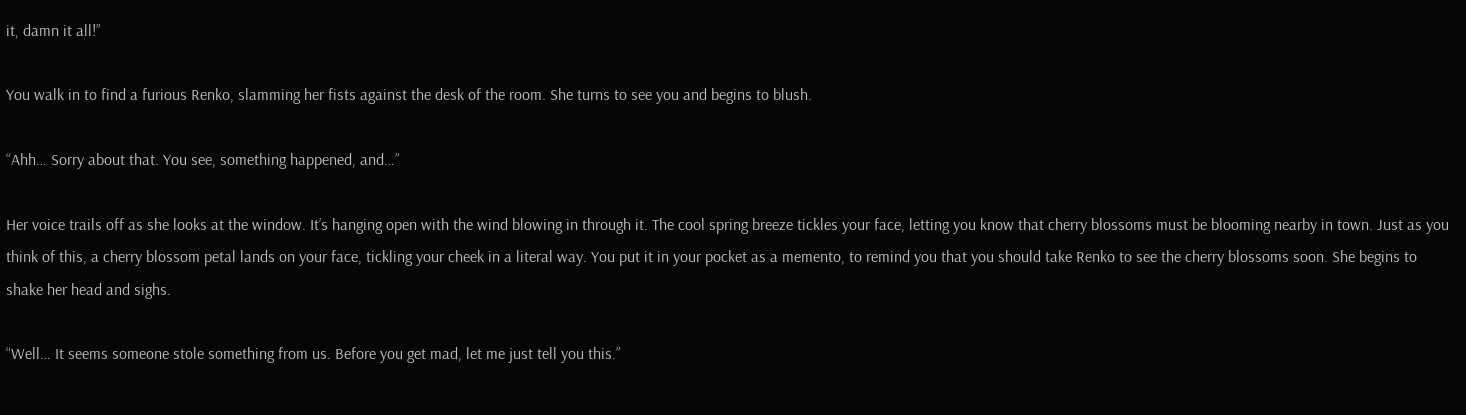it, damn it all!”

You walk in to find a furious Renko, slamming her fists against the desk of the room. She turns to see you and begins to blush.

“Ahh… Sorry about that. You see, something happened, and…”

Her voice trails off as she looks at the window. It’s hanging open with the wind blowing in through it. The cool spring breeze tickles your face, letting you know that cherry blossoms must be blooming nearby in town. Just as you think of this, a cherry blossom petal lands on your face, tickling your cheek in a literal way. You put it in your pocket as a memento, to remind you that you should take Renko to see the cherry blossoms soon. She begins to shake her head and sighs.

“Well… It seems someone stole something from us. Before you get mad, let me just tell you this.”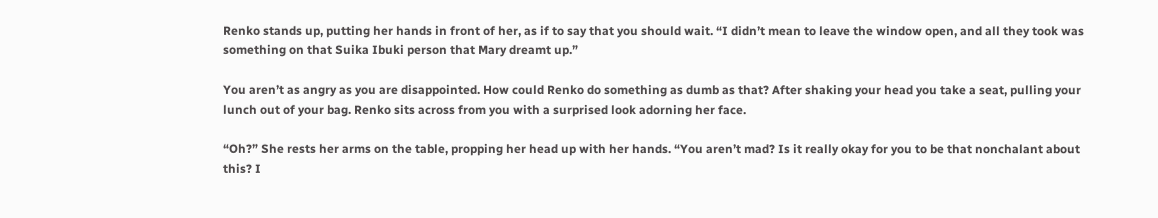Renko stands up, putting her hands in front of her, as if to say that you should wait. “I didn’t mean to leave the window open, and all they took was something on that Suika Ibuki person that Mary dreamt up.”

You aren’t as angry as you are disappointed. How could Renko do something as dumb as that? After shaking your head you take a seat, pulling your lunch out of your bag. Renko sits across from you with a surprised look adorning her face.

“Oh?” She rests her arms on the table, propping her head up with her hands. “You aren’t mad? Is it really okay for you to be that nonchalant about this? I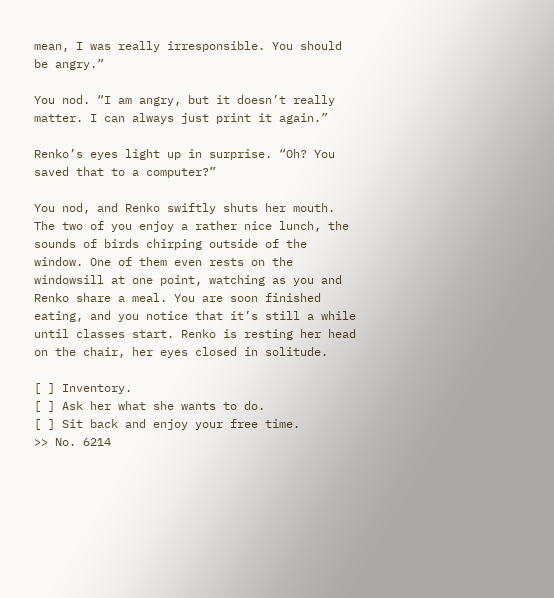mean, I was really irresponsible. You should be angry.”

You nod. “I am angry, but it doesn’t really matter. I can always just print it again.”

Renko’s eyes light up in surprise. “Oh? You saved that to a computer?”

You nod, and Renko swiftly shuts her mouth. The two of you enjoy a rather nice lunch, the sounds of birds chirping outside of the window. One of them even rests on the windowsill at one point, watching as you and Renko share a meal. You are soon finished eating, and you notice that it’s still a while until classes start. Renko is resting her head on the chair, her eyes closed in solitude.

[ ] Inventory.
[ ] Ask her what she wants to do.
[ ] Sit back and enjoy your free time.
>> No. 6214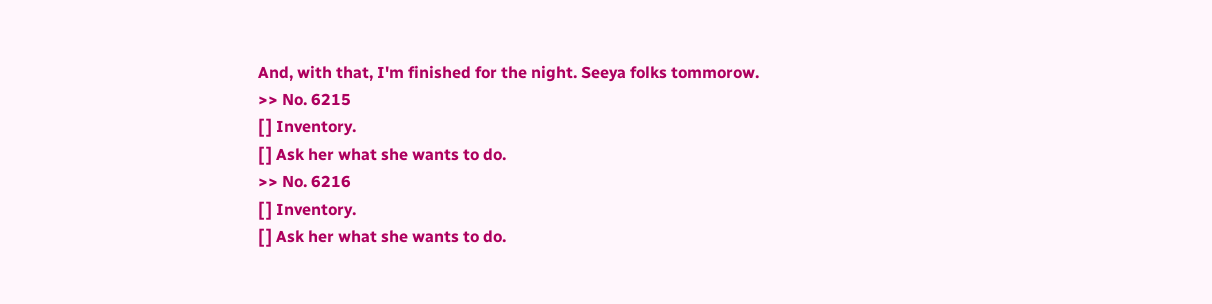And, with that, I'm finished for the night. Seeya folks tommorow.
>> No. 6215
[ ] Inventory.
[ ] Ask her what she wants to do.
>> No. 6216
[ ] Inventory.
[ ] Ask her what she wants to do.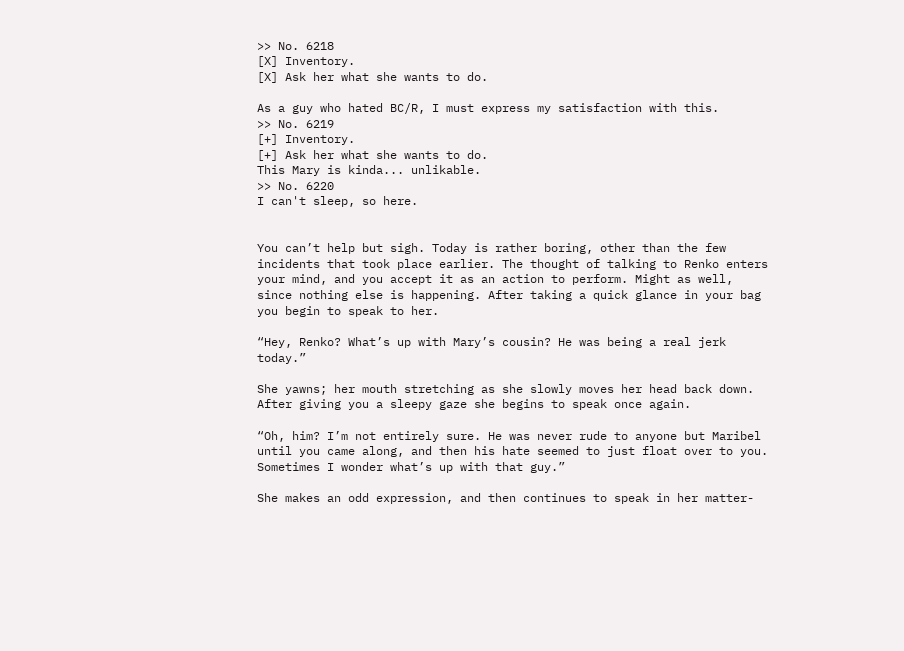>> No. 6218
[X] Inventory.
[X] Ask her what she wants to do.

As a guy who hated BC/R, I must express my satisfaction with this.
>> No. 6219
[+] Inventory.
[+] Ask her what she wants to do.
This Mary is kinda... unlikable.
>> No. 6220
I can't sleep, so here.


You can’t help but sigh. Today is rather boring, other than the few incidents that took place earlier. The thought of talking to Renko enters your mind, and you accept it as an action to perform. Might as well, since nothing else is happening. After taking a quick glance in your bag you begin to speak to her.

“Hey, Renko? What’s up with Mary’s cousin? He was being a real jerk today.”

She yawns; her mouth stretching as she slowly moves her head back down. After giving you a sleepy gaze she begins to speak once again.

“Oh, him? I’m not entirely sure. He was never rude to anyone but Maribel until you came along, and then his hate seemed to just float over to you. Sometimes I wonder what’s up with that guy.”

She makes an odd expression, and then continues to speak in her matter-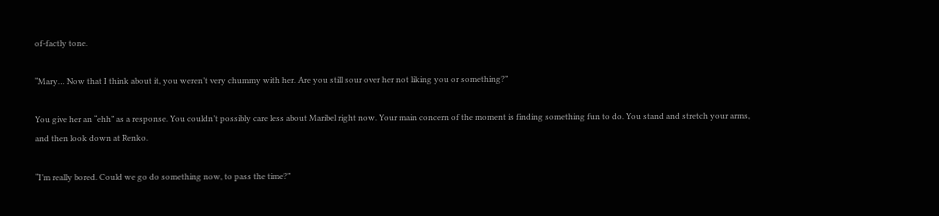of-factly tone.

“Mary… Now that I think about it, you weren’t very chummy with her. Are you still sour over her not liking you or something?”

You give her an “ehh” as a response. You couldn’t possibly care less about Maribel right now. Your main concern of the moment is finding something fun to do. You stand and stretch your arms, and then look down at Renko.

“I’m really bored. Could we go do something now, to pass the time?”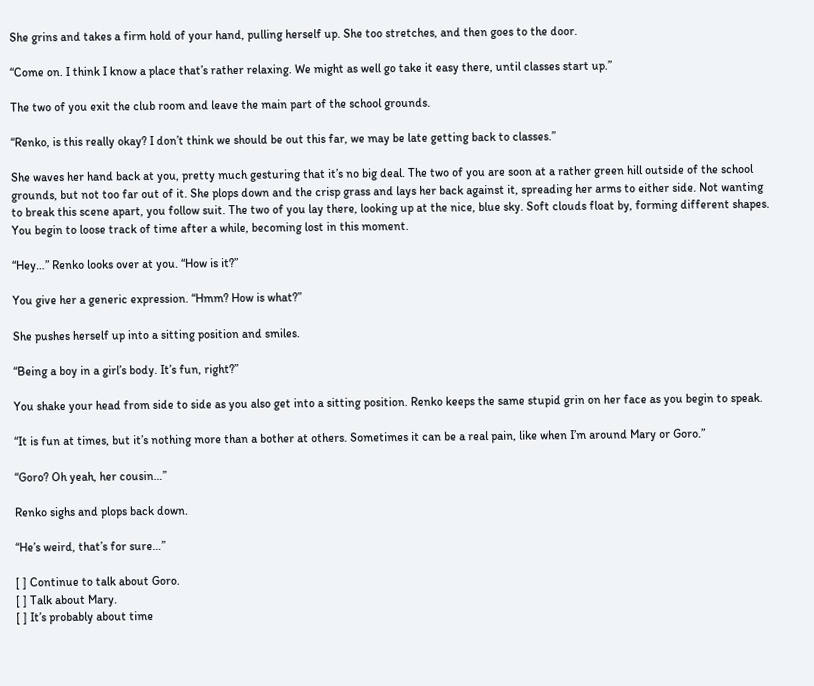She grins and takes a firm hold of your hand, pulling herself up. She too stretches, and then goes to the door.

“Come on. I think I know a place that’s rather relaxing. We might as well go take it easy there, until classes start up.”

The two of you exit the club room and leave the main part of the school grounds.

“Renko, is this really okay? I don’t think we should be out this far, we may be late getting back to classes.”

She waves her hand back at you, pretty much gesturing that it’s no big deal. The two of you are soon at a rather green hill outside of the school grounds, but not too far out of it. She plops down and the crisp grass and lays her back against it, spreading her arms to either side. Not wanting to break this scene apart, you follow suit. The two of you lay there, looking up at the nice, blue sky. Soft clouds float by, forming different shapes. You begin to loose track of time after a while, becoming lost in this moment.

“Hey…” Renko looks over at you. “How is it?”

You give her a generic expression. “Hmm? How is what?”

She pushes herself up into a sitting position and smiles.

“Being a boy in a girl’s body. It’s fun, right?”

You shake your head from side to side as you also get into a sitting position. Renko keeps the same stupid grin on her face as you begin to speak.

“It is fun at times, but it’s nothing more than a bother at others. Sometimes it can be a real pain, like when I’m around Mary or Goro.”

“Goro? Oh yeah, her cousin…”

Renko sighs and plops back down.

“He’s weird, that’s for sure…”

[ ] Continue to talk about Goro.
[ ] Talk about Mary.
[ ] It’s probably about time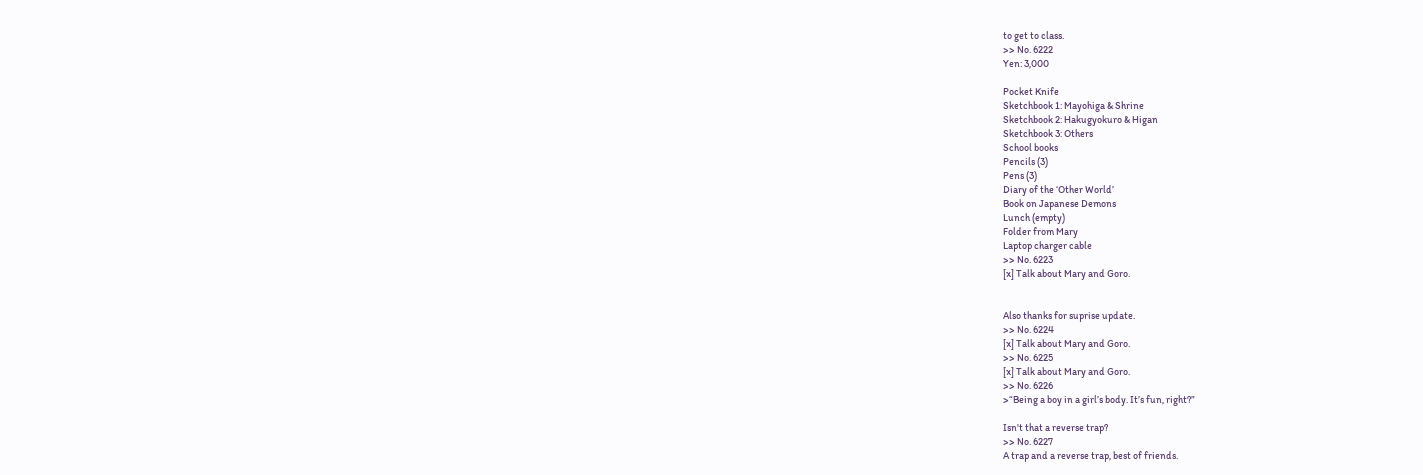to get to class.
>> No. 6222
Yen: 3,000

Pocket Knife
Sketchbook 1: Mayohiga & Shrine
Sketchbook 2: Hakugyokuro & Higan
Sketchbook 3: Others
School books
Pencils (3)
Pens (3)
Diary of the ‘Other World’
Book on Japanese Demons
Lunch (empty)
Folder from Mary
Laptop charger cable
>> No. 6223
[x] Talk about Mary and Goro.


Also thanks for suprise update.
>> No. 6224
[x] Talk about Mary and Goro.
>> No. 6225
[x] Talk about Mary and Goro.
>> No. 6226
>“Being a boy in a girl’s body. It’s fun, right?”

Isn't that a reverse trap?
>> No. 6227
A trap and a reverse trap, best of friends.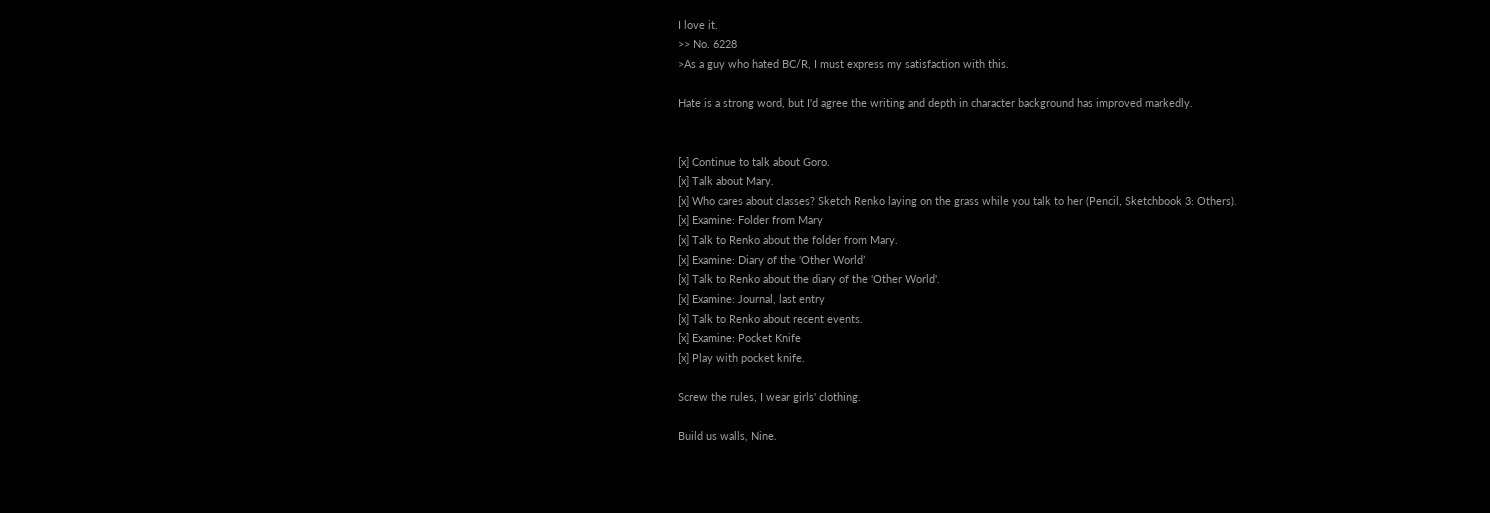I love it.
>> No. 6228
>As a guy who hated BC/R, I must express my satisfaction with this.

Hate is a strong word, but I'd agree the writing and depth in character background has improved markedly.


[x] Continue to talk about Goro.
[x] Talk about Mary.
[x] Who cares about classes? Sketch Renko laying on the grass while you talk to her (Pencil, Sketchbook 3: Others).
[x] Examine: Folder from Mary
[x] Talk to Renko about the folder from Mary.
[x] Examine: Diary of the ‘Other World’
[x] Talk to Renko about the diary of the 'Other World'.
[x] Examine: Journal, last entry
[x] Talk to Renko about recent events.
[x] Examine: Pocket Knife
[x] Play with pocket knife.

Screw the rules, I wear girls' clothing.

Build us walls, Nine.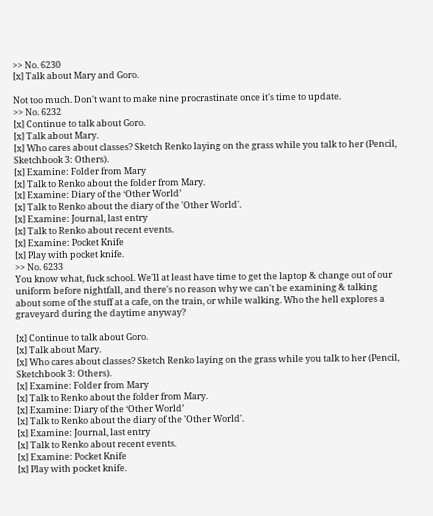>> No. 6230
[x] Talk about Mary and Goro.

Not too much. Don't want to make nine procrastinate once it's time to update.
>> No. 6232
[x] Continue to talk about Goro.
[x] Talk about Mary.
[x] Who cares about classes? Sketch Renko laying on the grass while you talk to her (Pencil, Sketchbook 3: Others).
[x] Examine: Folder from Mary
[x] Talk to Renko about the folder from Mary.
[x] Examine: Diary of the ‘Other World’
[x] Talk to Renko about the diary of the 'Other World'.
[x] Examine: Journal, last entry
[x] Talk to Renko about recent events.
[x] Examine: Pocket Knife
[x] Play with pocket knife.
>> No. 6233
You know what, fuck school. We'll at least have time to get the laptop & change out of our uniform before nightfall, and there's no reason why we can't be examining & talking about some of the stuff at a cafe, on the train, or while walking. Who the hell explores a graveyard during the daytime anyway?

[x] Continue to talk about Goro.
[x] Talk about Mary.
[x] Who cares about classes? Sketch Renko laying on the grass while you talk to her (Pencil, Sketchbook 3: Others).
[x] Examine: Folder from Mary
[x] Talk to Renko about the folder from Mary.
[x] Examine: Diary of the ‘Other World’
[x] Talk to Renko about the diary of the 'Other World'.
[x] Examine: Journal, last entry
[x] Talk to Renko about recent events.
[x] Examine: Pocket Knife
[x] Play with pocket knife.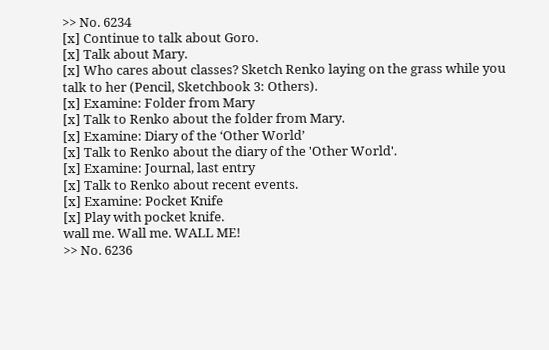>> No. 6234
[x] Continue to talk about Goro.
[x] Talk about Mary.
[x] Who cares about classes? Sketch Renko laying on the grass while you talk to her (Pencil, Sketchbook 3: Others).
[x] Examine: Folder from Mary
[x] Talk to Renko about the folder from Mary.
[x] Examine: Diary of the ‘Other World’
[x] Talk to Renko about the diary of the 'Other World'.
[x] Examine: Journal, last entry
[x] Talk to Renko about recent events.
[x] Examine: Pocket Knife
[x] Play with pocket knife.
wall me. Wall me. WALL ME!
>> No. 6236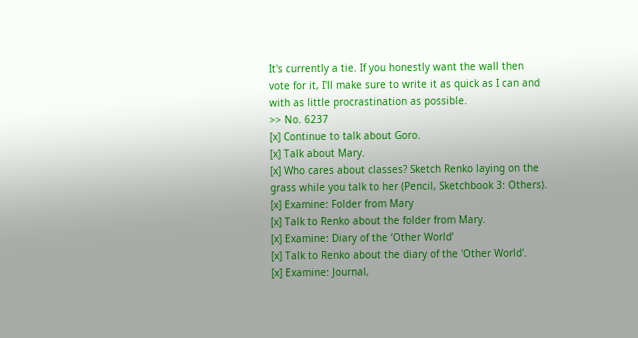It's currently a tie. If you honestly want the wall then vote for it, I'll make sure to write it as quick as I can and with as little procrastination as possible.
>> No. 6237
[x] Continue to talk about Goro.
[x] Talk about Mary.
[x] Who cares about classes? Sketch Renko laying on the grass while you talk to her (Pencil, Sketchbook 3: Others).
[x] Examine: Folder from Mary
[x] Talk to Renko about the folder from Mary.
[x] Examine: Diary of the ‘Other World’
[x] Talk to Renko about the diary of the 'Other World'.
[x] Examine: Journal,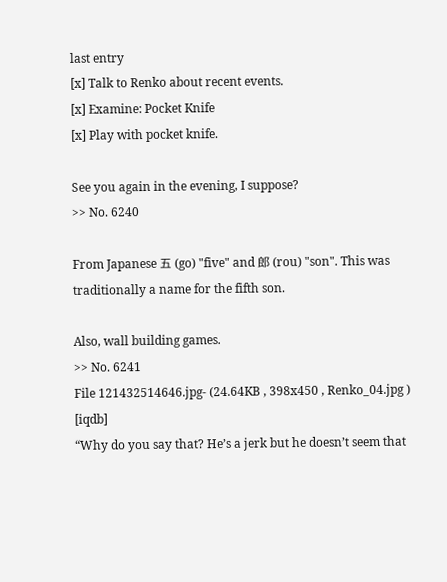last entry
[x] Talk to Renko about recent events.
[x] Examine: Pocket Knife
[x] Play with pocket knife.

See you again in the evening, I suppose?
>> No. 6240

From Japanese 五 (go) "five" and 郎 (rou) "son". This was traditionally a name for the fifth son.

Also, wall building games.
>> No. 6241
File 121432514646.jpg- (24.64KB , 398x450 , Renko_04.jpg ) [iqdb]
“Why do you say that? He’s a jerk but he doesn’t seem that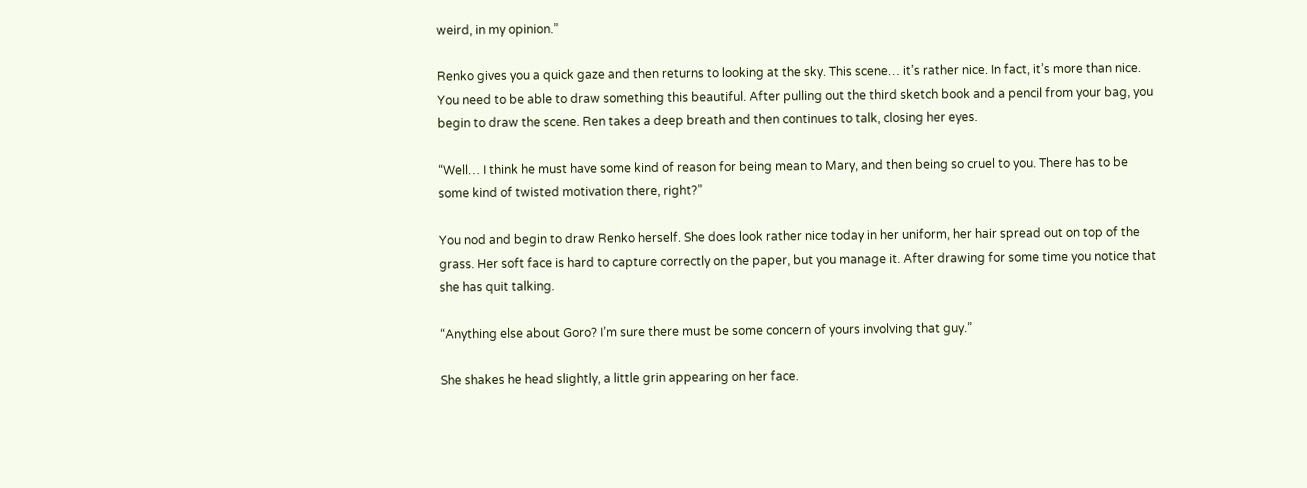weird, in my opinion.”

Renko gives you a quick gaze and then returns to looking at the sky. This scene… it’s rather nice. In fact, it’s more than nice. You need to be able to draw something this beautiful. After pulling out the third sketch book and a pencil from your bag, you begin to draw the scene. Ren takes a deep breath and then continues to talk, closing her eyes.

“Well… I think he must have some kind of reason for being mean to Mary, and then being so cruel to you. There has to be some kind of twisted motivation there, right?”

You nod and begin to draw Renko herself. She does look rather nice today in her uniform, her hair spread out on top of the grass. Her soft face is hard to capture correctly on the paper, but you manage it. After drawing for some time you notice that she has quit talking.

“Anything else about Goro? I’m sure there must be some concern of yours involving that guy.”

She shakes he head slightly, a little grin appearing on her face.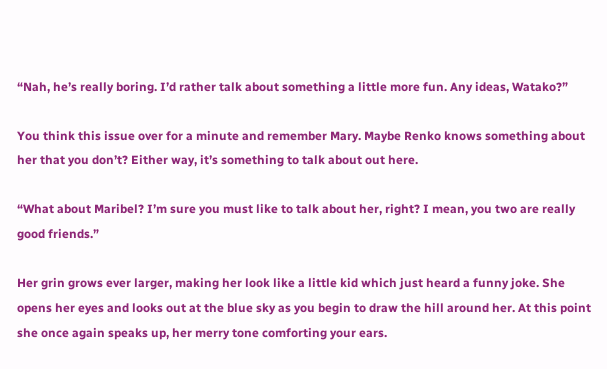“Nah, he’s really boring. I’d rather talk about something a little more fun. Any ideas, Watako?”

You think this issue over for a minute and remember Mary. Maybe Renko knows something about her that you don’t? Either way, it’s something to talk about out here.

“What about Maribel? I’m sure you must like to talk about her, right? I mean, you two are really good friends.”

Her grin grows ever larger, making her look like a little kid which just heard a funny joke. She opens her eyes and looks out at the blue sky as you begin to draw the hill around her. At this point she once again speaks up, her merry tone comforting your ears.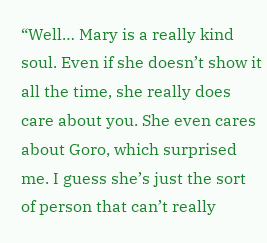“Well… Mary is a really kind soul. Even if she doesn’t show it all the time, she really does care about you. She even cares about Goro, which surprised me. I guess she’s just the sort of person that can’t really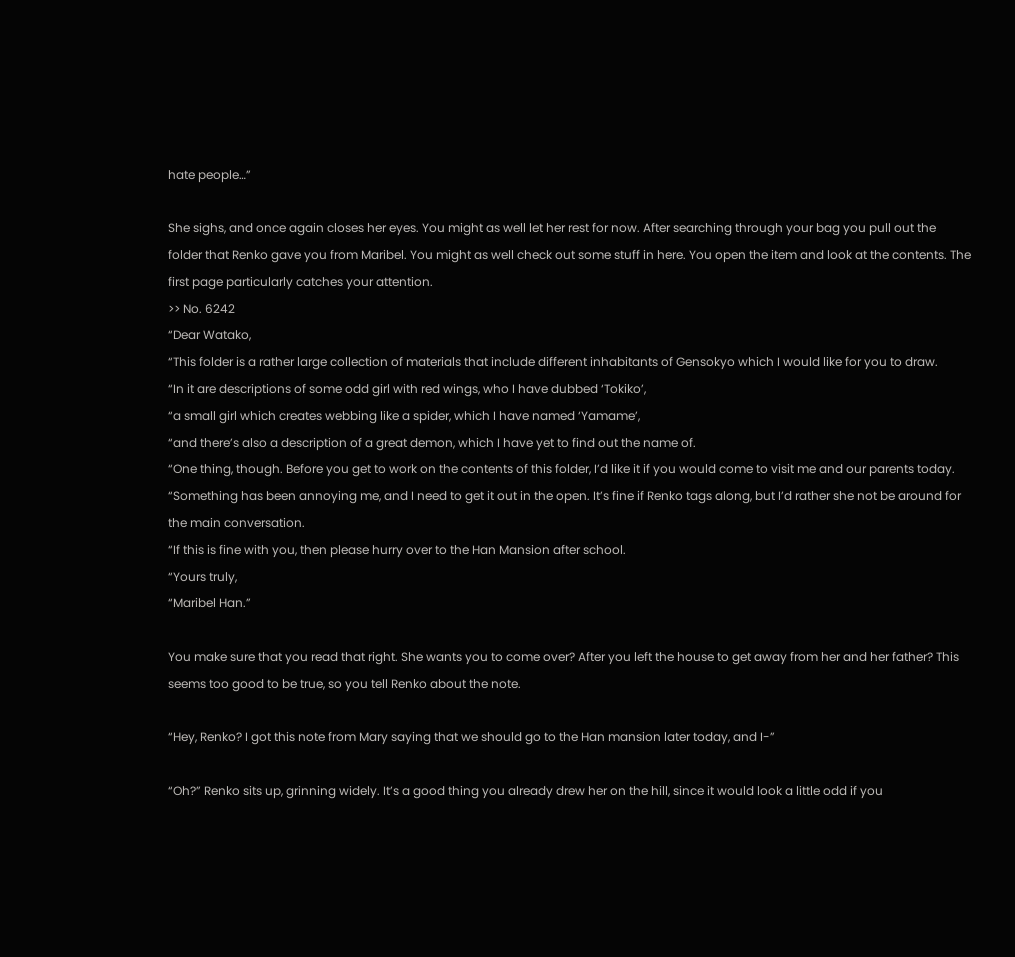hate people…”

She sighs, and once again closes her eyes. You might as well let her rest for now. After searching through your bag you pull out the folder that Renko gave you from Maribel. You might as well check out some stuff in here. You open the item and look at the contents. The first page particularly catches your attention.
>> No. 6242
“Dear Watako,
“This folder is a rather large collection of materials that include different inhabitants of Gensokyo which I would like for you to draw.
“In it are descriptions of some odd girl with red wings, who I have dubbed ‘Tokiko’,
“a small girl which creates webbing like a spider, which I have named ‘Yamame’,
“and there’s also a description of a great demon, which I have yet to find out the name of.
“One thing, though. Before you get to work on the contents of this folder, I’d like it if you would come to visit me and our parents today.
“Something has been annoying me, and I need to get it out in the open. It’s fine if Renko tags along, but I’d rather she not be around for the main conversation.
“If this is fine with you, then please hurry over to the Han Mansion after school.
“Yours truly,
“Maribel Han.”

You make sure that you read that right. She wants you to come over? After you left the house to get away from her and her father? This seems too good to be true, so you tell Renko about the note.

“Hey, Renko? I got this note from Mary saying that we should go to the Han mansion later today, and I-”

“Oh?” Renko sits up, grinning widely. It’s a good thing you already drew her on the hill, since it would look a little odd if you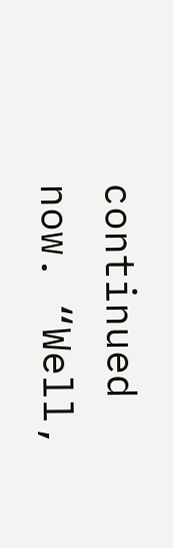continued now. “Well,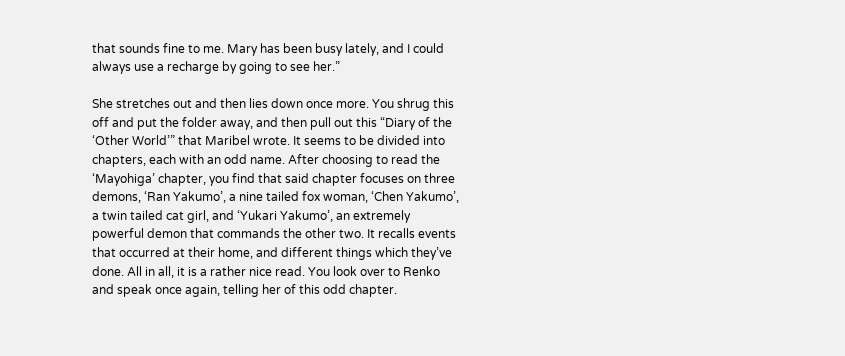that sounds fine to me. Mary has been busy lately, and I could always use a recharge by going to see her.”

She stretches out and then lies down once more. You shrug this off and put the folder away, and then pull out this “Diary of the ‘Other World’” that Maribel wrote. It seems to be divided into chapters, each with an odd name. After choosing to read the ‘Mayohiga’ chapter, you find that said chapter focuses on three demons, ‘Ran Yakumo’, a nine tailed fox woman, ‘Chen Yakumo’, a twin tailed cat girl, and ‘Yukari Yakumo’, an extremely powerful demon that commands the other two. It recalls events that occurred at their home, and different things which they’ve done. All in all, it is a rather nice read. You look over to Renko and speak once again, telling her of this odd chapter.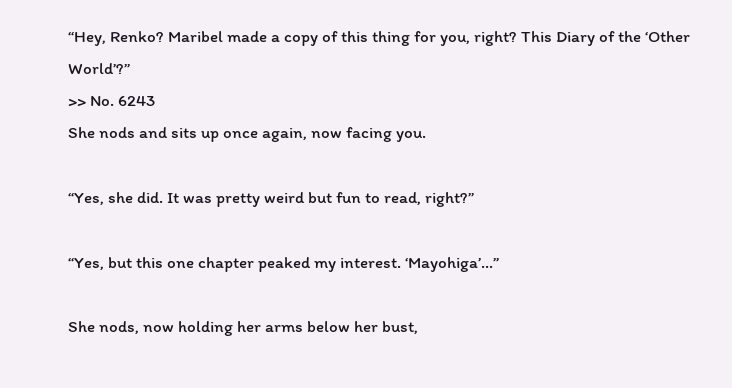“Hey, Renko? Maribel made a copy of this thing for you, right? This Diary of the ‘Other World’?”
>> No. 6243
She nods and sits up once again, now facing you.

“Yes, she did. It was pretty weird but fun to read, right?”

“Yes, but this one chapter peaked my interest. ‘Mayohiga’…”

She nods, now holding her arms below her bust,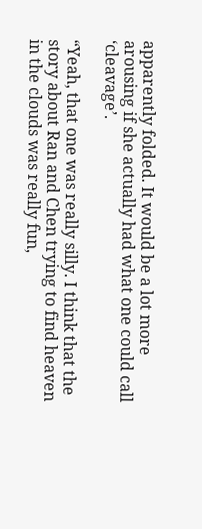apparently folded. It would be a lot more arousing if she actually had what one could call ‘cleavage’.

“Yeah, that one was really silly. I think that the story about Ran and Chen trying to find heaven in the clouds was really fun,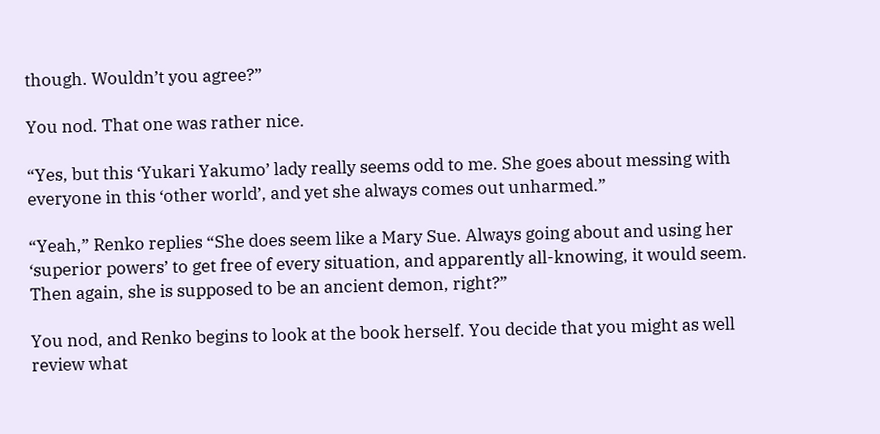though. Wouldn’t you agree?”

You nod. That one was rather nice.

“Yes, but this ‘Yukari Yakumo’ lady really seems odd to me. She goes about messing with everyone in this ‘other world’, and yet she always comes out unharmed.”

“Yeah,” Renko replies “She does seem like a Mary Sue. Always going about and using her ‘superior powers’ to get free of every situation, and apparently all-knowing, it would seem. Then again, she is supposed to be an ancient demon, right?”

You nod, and Renko begins to look at the book herself. You decide that you might as well review what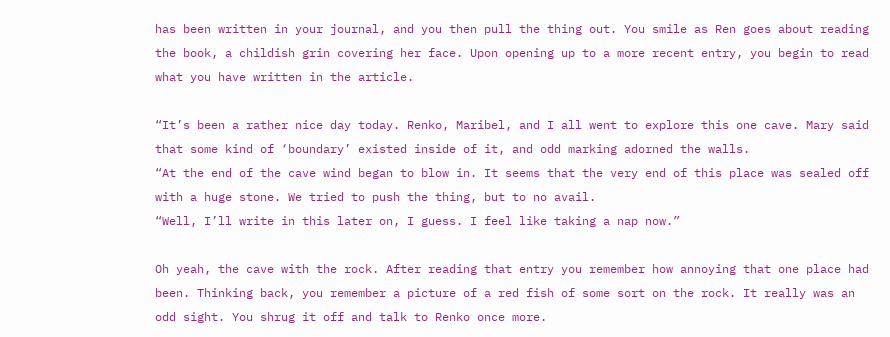has been written in your journal, and you then pull the thing out. You smile as Ren goes about reading the book, a childish grin covering her face. Upon opening up to a more recent entry, you begin to read what you have written in the article.

“It’s been a rather nice day today. Renko, Maribel, and I all went to explore this one cave. Mary said that some kind of ‘boundary’ existed inside of it, and odd marking adorned the walls.
“At the end of the cave wind began to blow in. It seems that the very end of this place was sealed off with a huge stone. We tried to push the thing, but to no avail.
“Well, I’ll write in this later on, I guess. I feel like taking a nap now.”

Oh yeah, the cave with the rock. After reading that entry you remember how annoying that one place had been. Thinking back, you remember a picture of a red fish of some sort on the rock. It really was an odd sight. You shrug it off and talk to Renko once more.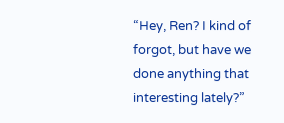“Hey, Ren? I kind of forgot, but have we done anything that interesting lately?”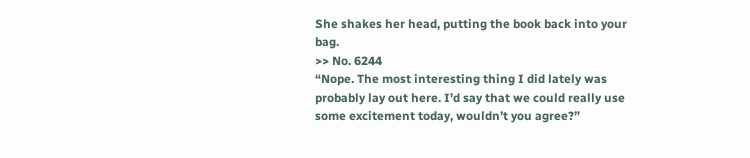She shakes her head, putting the book back into your bag.
>> No. 6244
“Nope. The most interesting thing I did lately was probably lay out here. I’d say that we could really use some excitement today, wouldn’t you agree?”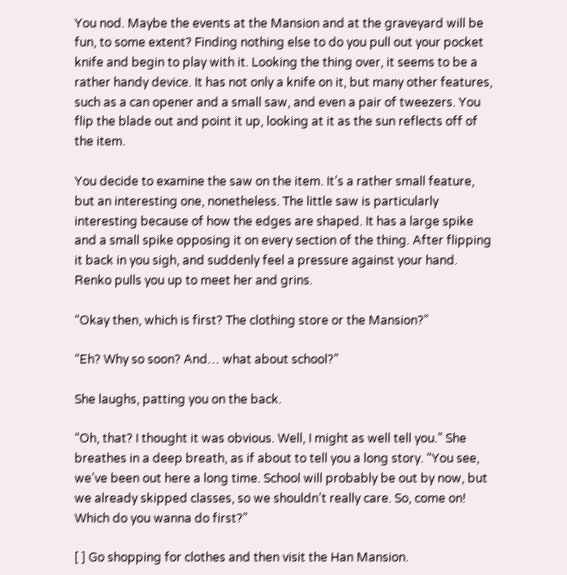You nod. Maybe the events at the Mansion and at the graveyard will be fun, to some extent? Finding nothing else to do you pull out your pocket knife and begin to play with it. Looking the thing over, it seems to be a rather handy device. It has not only a knife on it, but many other features, such as a can opener and a small saw, and even a pair of tweezers. You flip the blade out and point it up, looking at it as the sun reflects off of the item.

You decide to examine the saw on the item. It’s a rather small feature, but an interesting one, nonetheless. The little saw is particularly interesting because of how the edges are shaped. It has a large spike and a small spike opposing it on every section of the thing. After flipping it back in you sigh, and suddenly feel a pressure against your hand. Renko pulls you up to meet her and grins.

“Okay then, which is first? The clothing store or the Mansion?”

“Eh? Why so soon? And… what about school?”

She laughs, patting you on the back.

“Oh, that? I thought it was obvious. Well, I might as well tell you.” She breathes in a deep breath, as if about to tell you a long story. “You see, we’ve been out here a long time. School will probably be out by now, but we already skipped classes, so we shouldn’t really care. So, come on! Which do you wanna do first?”

[ ] Go shopping for clothes and then visit the Han Mansion.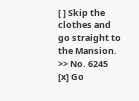[ ] Skip the clothes and go straight to the Mansion.
>> No. 6245
[x] Go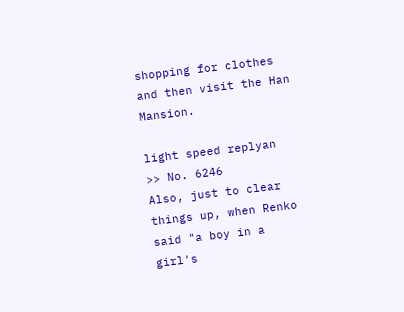shopping for clothes and then visit the Han Mansion.

light speed replyan
>> No. 6246
Also, just to clear things up, when Renko said "a boy in a girl's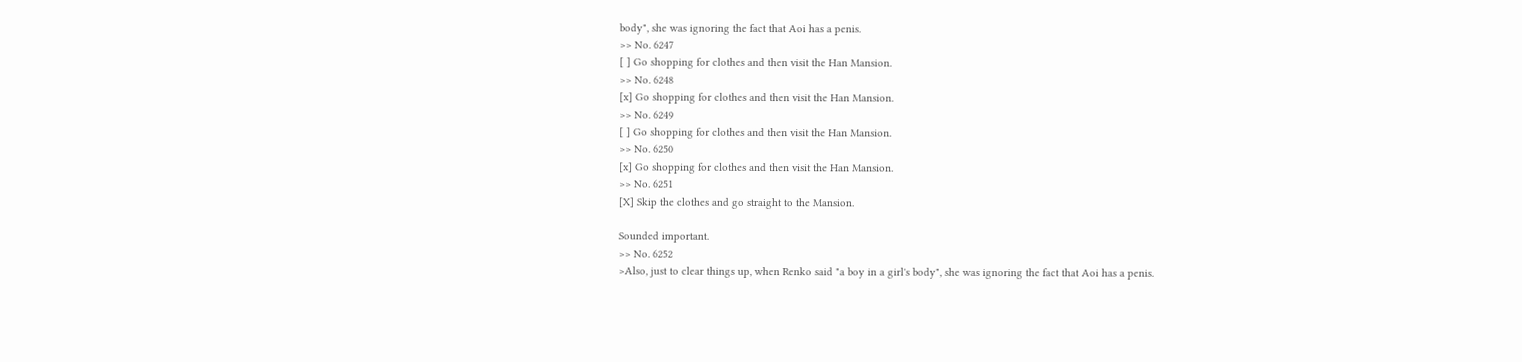body", she was ignoring the fact that Aoi has a penis.
>> No. 6247
[ ] Go shopping for clothes and then visit the Han Mansion.
>> No. 6248
[x] Go shopping for clothes and then visit the Han Mansion.
>> No. 6249
[ ] Go shopping for clothes and then visit the Han Mansion.
>> No. 6250
[x] Go shopping for clothes and then visit the Han Mansion.
>> No. 6251
[X] Skip the clothes and go straight to the Mansion.

Sounded important.
>> No. 6252
>Also, just to clear things up, when Renko said "a boy in a girl's body", she was ignoring the fact that Aoi has a penis.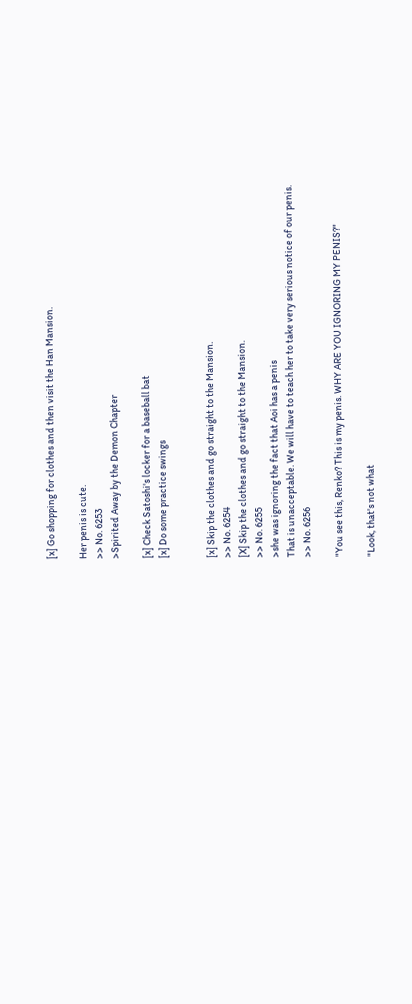[x] Go shopping for clothes and then visit the Han Mansion.

Her penis is cute.
>> No. 6253
>Spirited Away by the Demon Chapter

[x] Check Satoshi's locker for a baseball bat
[x] Do some practice swings


[x] Skip the clothes and go straight to the Mansion.
>> No. 6254
[X] Skip the clothes and go straight to the Mansion.
>> No. 6255
>she was ignoring the fact that Aoi has a penis
That is unacceptable. We will have to teach her to take very serious notice of our penis.
>> No. 6256

"You see this, Renko? This is my penis. WHY ARE YOU IGNORING MY PENIS?"

"Look, that's not what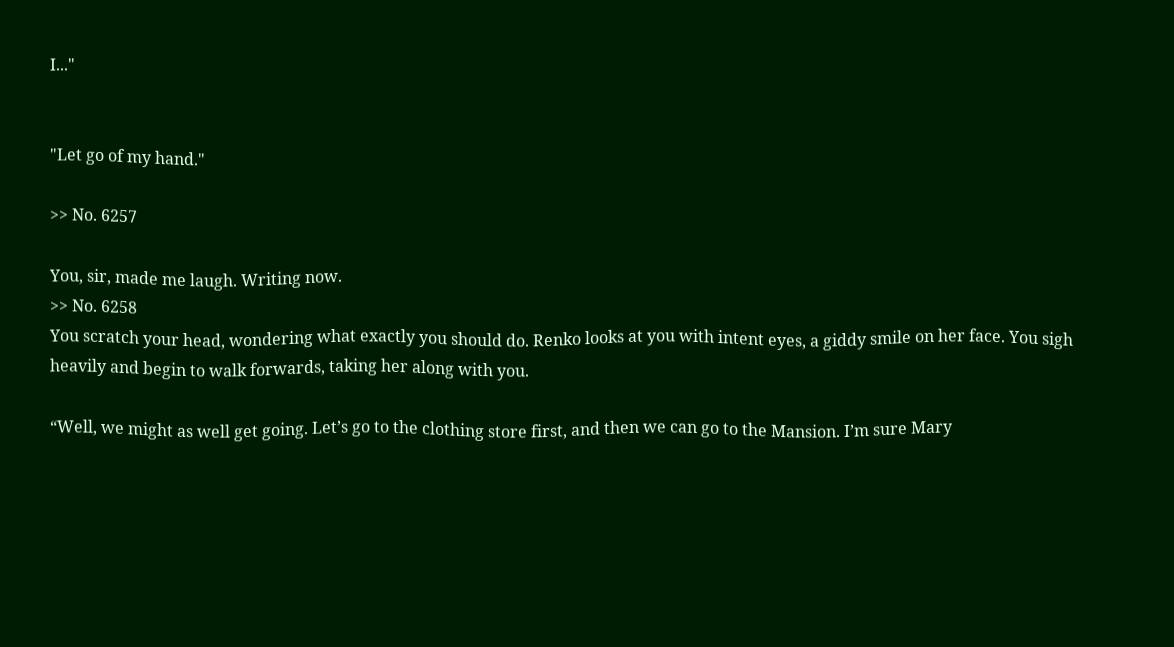I..."


"Let go of my hand."

>> No. 6257

You, sir, made me laugh. Writing now.
>> No. 6258
You scratch your head, wondering what exactly you should do. Renko looks at you with intent eyes, a giddy smile on her face. You sigh heavily and begin to walk forwards, taking her along with you.

“Well, we might as well get going. Let’s go to the clothing store first, and then we can go to the Mansion. I’m sure Mary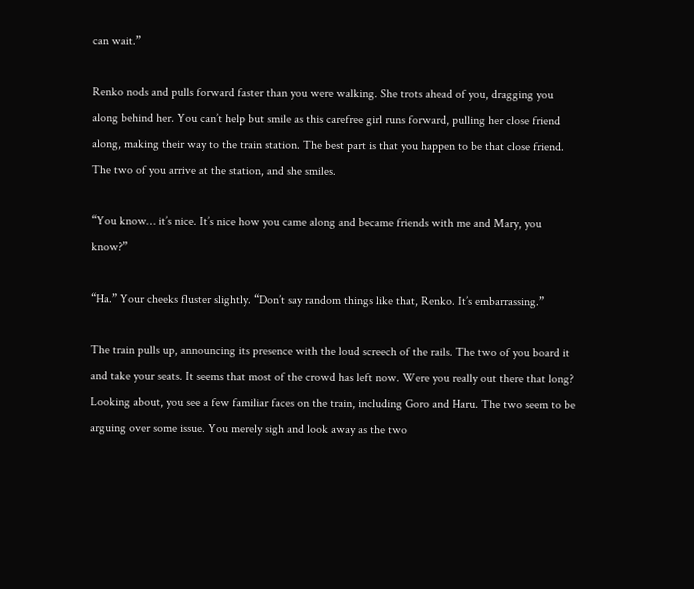can wait.”

Renko nods and pulls forward faster than you were walking. She trots ahead of you, dragging you along behind her. You can’t help but smile as this carefree girl runs forward, pulling her close friend along, making their way to the train station. The best part is that you happen to be that close friend. The two of you arrive at the station, and she smiles.

“You know… it’s nice. It’s nice how you came along and became friends with me and Mary, you know?”

“Ha.” Your cheeks fluster slightly. “Don’t say random things like that, Renko. It’s embarrassing.”

The train pulls up, announcing its presence with the loud screech of the rails. The two of you board it and take your seats. It seems that most of the crowd has left now. Were you really out there that long? Looking about, you see a few familiar faces on the train, including Goro and Haru. The two seem to be arguing over some issue. You merely sigh and look away as the two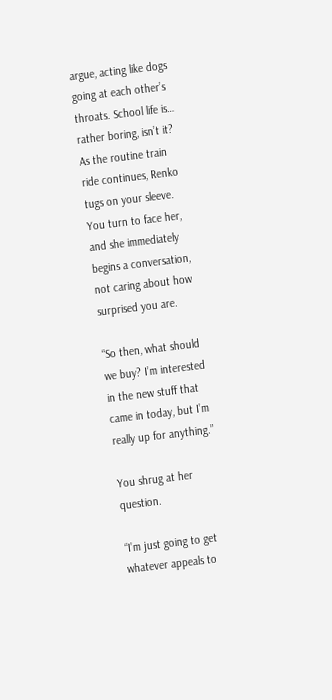argue, acting like dogs going at each other’s throats. School life is… rather boring, isn’t it? As the routine train ride continues, Renko tugs on your sleeve. You turn to face her, and she immediately begins a conversation, not caring about how surprised you are.

“So then, what should we buy? I’m interested in the new stuff that came in today, but I’m really up for anything.”

You shrug at her question.

“I’m just going to get whatever appeals to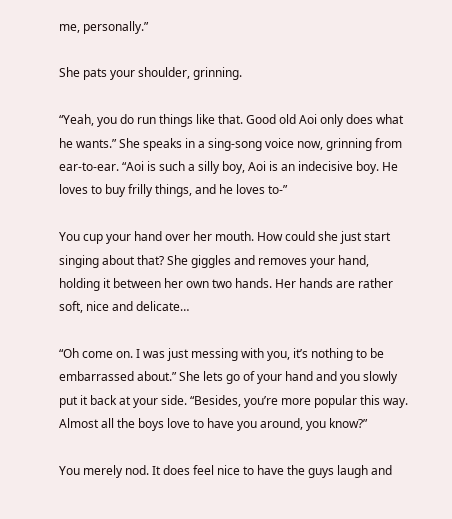me, personally.”

She pats your shoulder, grinning.

“Yeah, you do run things like that. Good old Aoi only does what he wants.” She speaks in a sing-song voice now, grinning from ear-to-ear. “Aoi is such a silly boy, Aoi is an indecisive boy. He loves to buy frilly things, and he loves to-”

You cup your hand over her mouth. How could she just start singing about that? She giggles and removes your hand, holding it between her own two hands. Her hands are rather soft, nice and delicate…

“Oh come on. I was just messing with you, it’s nothing to be embarrassed about.” She lets go of your hand and you slowly put it back at your side. “Besides, you’re more popular this way. Almost all the boys love to have you around, you know?”

You merely nod. It does feel nice to have the guys laugh and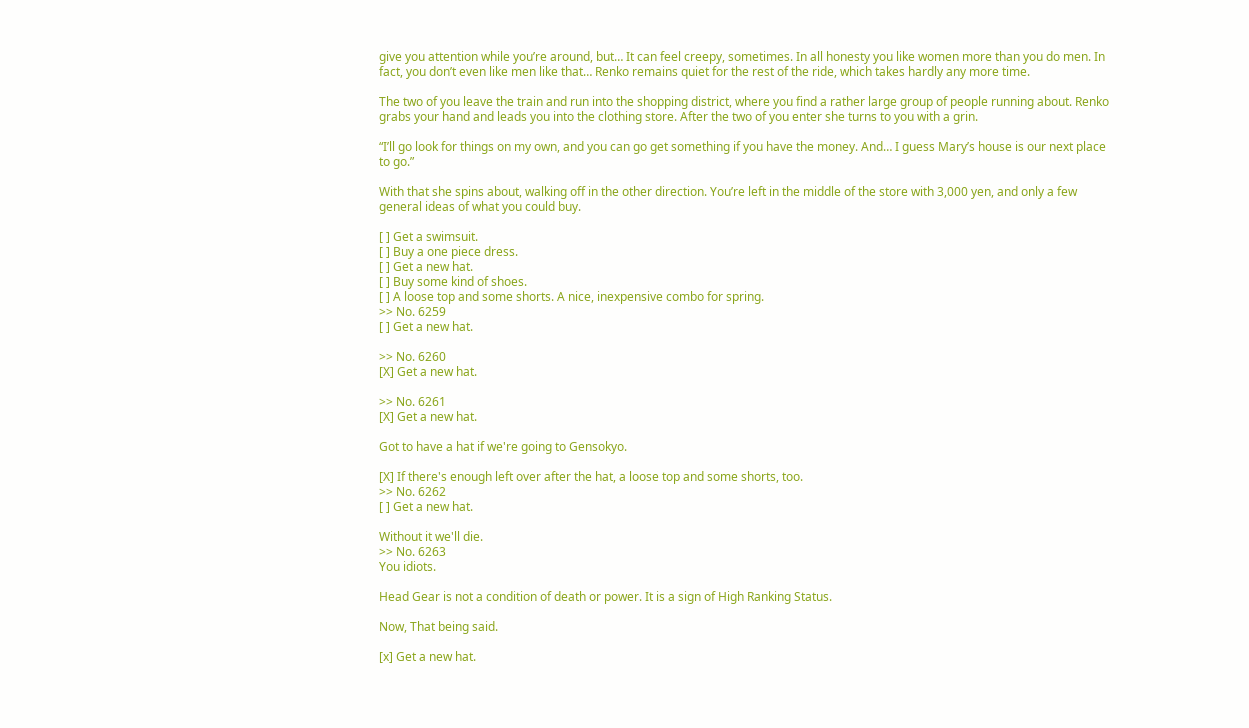give you attention while you’re around, but… It can feel creepy, sometimes. In all honesty you like women more than you do men. In fact, you don’t even like men like that… Renko remains quiet for the rest of the ride, which takes hardly any more time.

The two of you leave the train and run into the shopping district, where you find a rather large group of people running about. Renko grabs your hand and leads you into the clothing store. After the two of you enter she turns to you with a grin.

“I’ll go look for things on my own, and you can go get something if you have the money. And… I guess Mary’s house is our next place to go.”

With that she spins about, walking off in the other direction. You’re left in the middle of the store with 3,000 yen, and only a few general ideas of what you could buy.

[ ] Get a swimsuit.
[ ] Buy a one piece dress.
[ ] Get a new hat.
[ ] Buy some kind of shoes.
[ ] A loose top and some shorts. A nice, inexpensive combo for spring.
>> No. 6259
[ ] Get a new hat.

>> No. 6260
[X] Get a new hat.

>> No. 6261
[X] Get a new hat.

Got to have a hat if we're going to Gensokyo.

[X] If there's enough left over after the hat, a loose top and some shorts, too.
>> No. 6262
[ ] Get a new hat.

Without it we'll die.
>> No. 6263
You idiots.

Head Gear is not a condition of death or power. It is a sign of High Ranking Status.

Now, That being said.

[x] Get a new hat.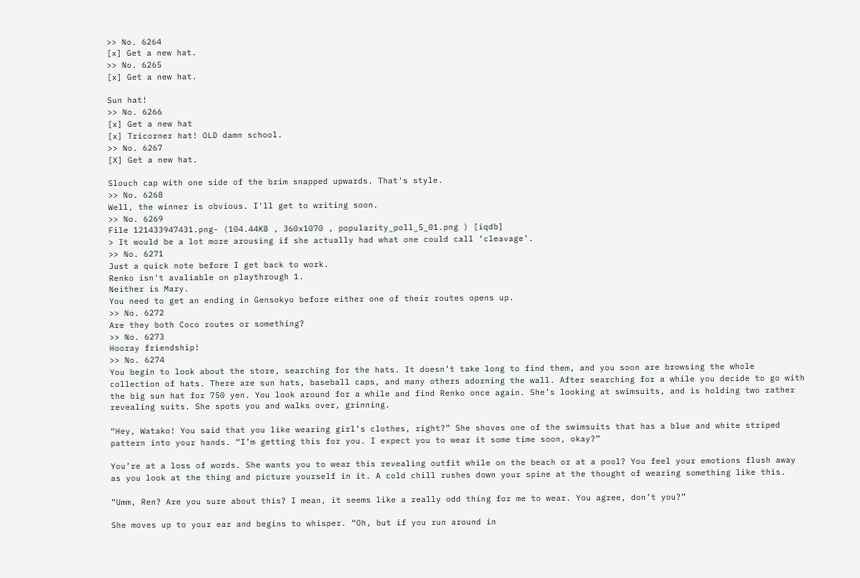>> No. 6264
[x] Get a new hat.
>> No. 6265
[x] Get a new hat.

Sun hat!
>> No. 6266
[x] Get a new hat
[x] Tricorner hat! OLD damn school.
>> No. 6267
[X] Get a new hat.

Slouch cap with one side of the brim snapped upwards. That's style.
>> No. 6268
Well, the winner is obvious. I'll get to writing soon.
>> No. 6269
File 121433947431.png- (104.44KB , 360x1070 , popularity_poll_5_01.png ) [iqdb]
> It would be a lot more arousing if she actually had what one could call ‘cleavage’.
>> No. 6271
Just a quick note before I get back to work.
Renko isn't avaliable on playthrough 1.
Neither is Mary.
You need to get an ending in Gensokyo before either one of their routes opens up.
>> No. 6272
Are they both Coco routes or something?
>> No. 6273
Hooray friendship!
>> No. 6274
You begin to look about the store, searching for the hats. It doesn’t take long to find them, and you soon are browsing the whole collection of hats. There are sun hats, baseball caps, and many others adorning the wall. After searching for a while you decide to go with the big sun hat for 750 yen. You look around for a while and find Renko once again. She’s looking at swimsuits, and is holding two rather revealing suits. She spots you and walks over, grinning.

“Hey, Watako! You said that you like wearing girl’s clothes, right?” She shoves one of the swimsuits that has a blue and white striped pattern into your hands. “I’m getting this for you. I expect you to wear it some time soon, okay?”

You’re at a loss of words. She wants you to wear this revealing outfit while on the beach or at a pool? You feel your emotions flush away as you look at the thing and picture yourself in it. A cold chill rushes down your spine at the thought of wearing something like this.

”Umm, Ren? Are you sure about this? I mean, it seems like a really odd thing for me to wear. You agree, don’t you?”

She moves up to your ear and begins to whisper. “Oh, but if you run around in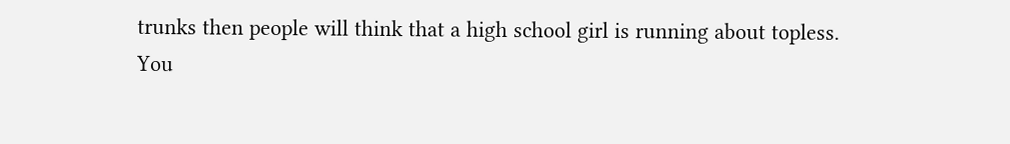trunks then people will think that a high school girl is running about topless. You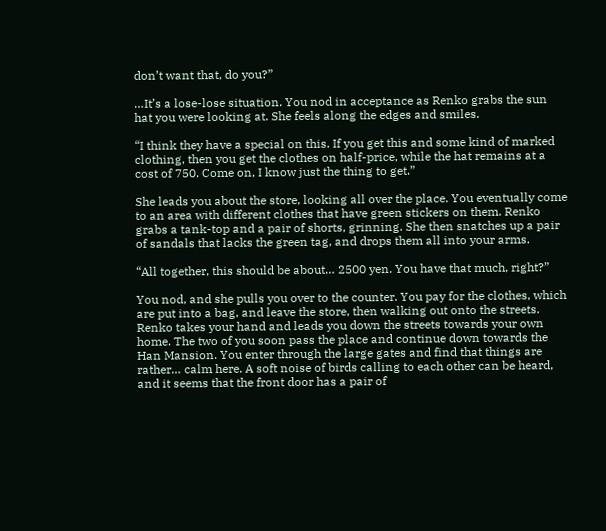don’t want that, do you?”

…It’s a lose-lose situation. You nod in acceptance as Renko grabs the sun hat you were looking at. She feels along the edges and smiles.

“I think they have a special on this. If you get this and some kind of marked clothing, then you get the clothes on half-price, while the hat remains at a cost of 750. Come on, I know just the thing to get.”

She leads you about the store, looking all over the place. You eventually come to an area with different clothes that have green stickers on them. Renko grabs a tank-top and a pair of shorts, grinning. She then snatches up a pair of sandals that lacks the green tag, and drops them all into your arms.

“All together, this should be about… 2500 yen. You have that much, right?”

You nod, and she pulls you over to the counter. You pay for the clothes, which are put into a bag, and leave the store, then walking out onto the streets. Renko takes your hand and leads you down the streets towards your own home. The two of you soon pass the place and continue down towards the Han Mansion. You enter through the large gates and find that things are rather… calm here. A soft noise of birds calling to each other can be heard, and it seems that the front door has a pair of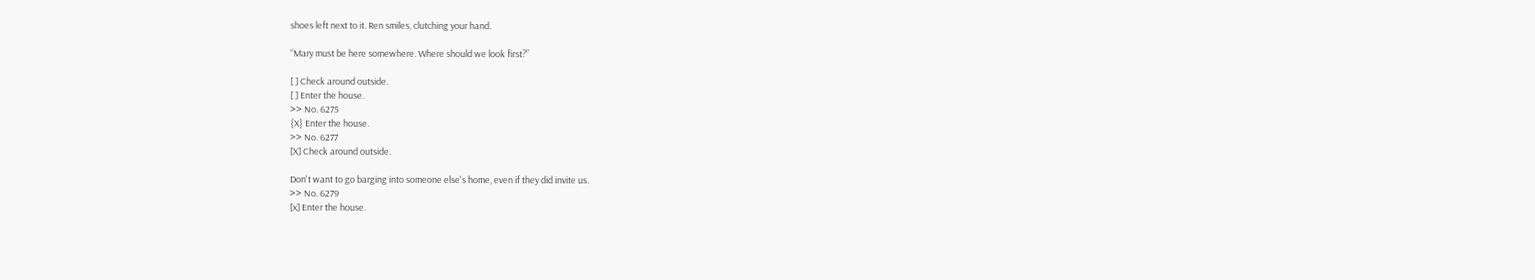shoes left next to it. Ren smiles, clutching your hand.

“Mary must be here somewhere. Where should we look first?”

[ ] Check around outside.
[ ] Enter the house.
>> No. 6275
{X} Enter the house.
>> No. 6277
[X] Check around outside.

Don't want to go barging into someone else's home, even if they did invite us.
>> No. 6279
[x] Enter the house.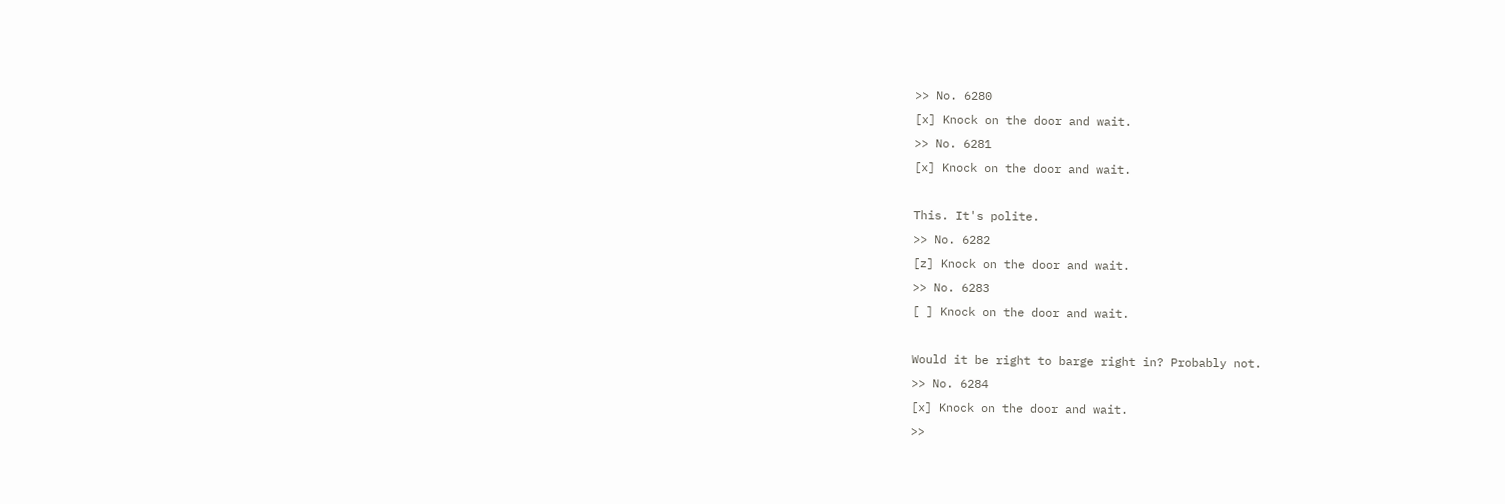>> No. 6280
[x] Knock on the door and wait.
>> No. 6281
[x] Knock on the door and wait.

This. It's polite.
>> No. 6282
[z] Knock on the door and wait.
>> No. 6283
[ ] Knock on the door and wait.

Would it be right to barge right in? Probably not.
>> No. 6284
[x] Knock on the door and wait.
>>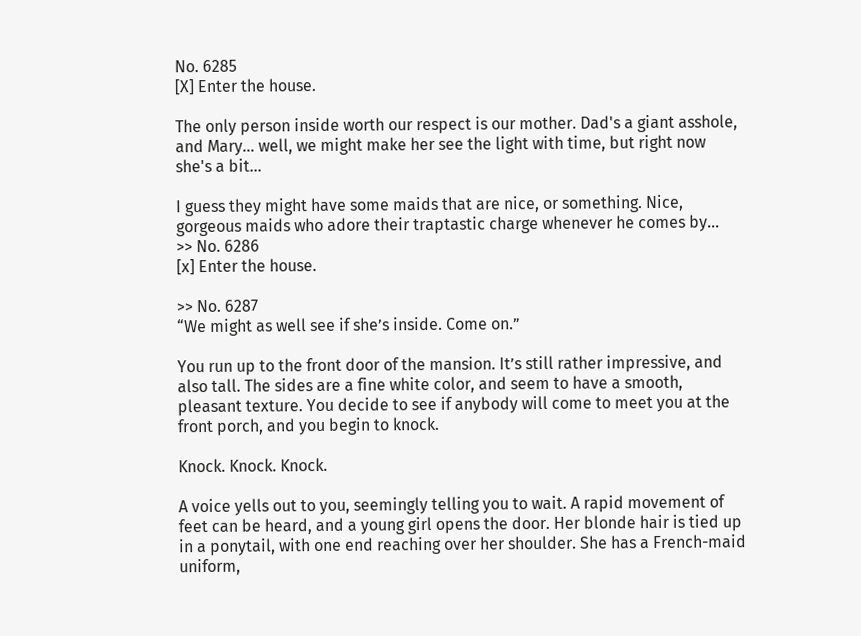No. 6285
[X] Enter the house.

The only person inside worth our respect is our mother. Dad's a giant asshole, and Mary... well, we might make her see the light with time, but right now she's a bit...

I guess they might have some maids that are nice, or something. Nice, gorgeous maids who adore their traptastic charge whenever he comes by...
>> No. 6286
[x] Enter the house.

>> No. 6287
“We might as well see if she’s inside. Come on.”

You run up to the front door of the mansion. It’s still rather impressive, and also tall. The sides are a fine white color, and seem to have a smooth, pleasant texture. You decide to see if anybody will come to meet you at the front porch, and you begin to knock.

Knock. Knock. Knock.

A voice yells out to you, seemingly telling you to wait. A rapid movement of feet can be heard, and a young girl opens the door. Her blonde hair is tied up in a ponytail, with one end reaching over her shoulder. She has a French-maid uniform,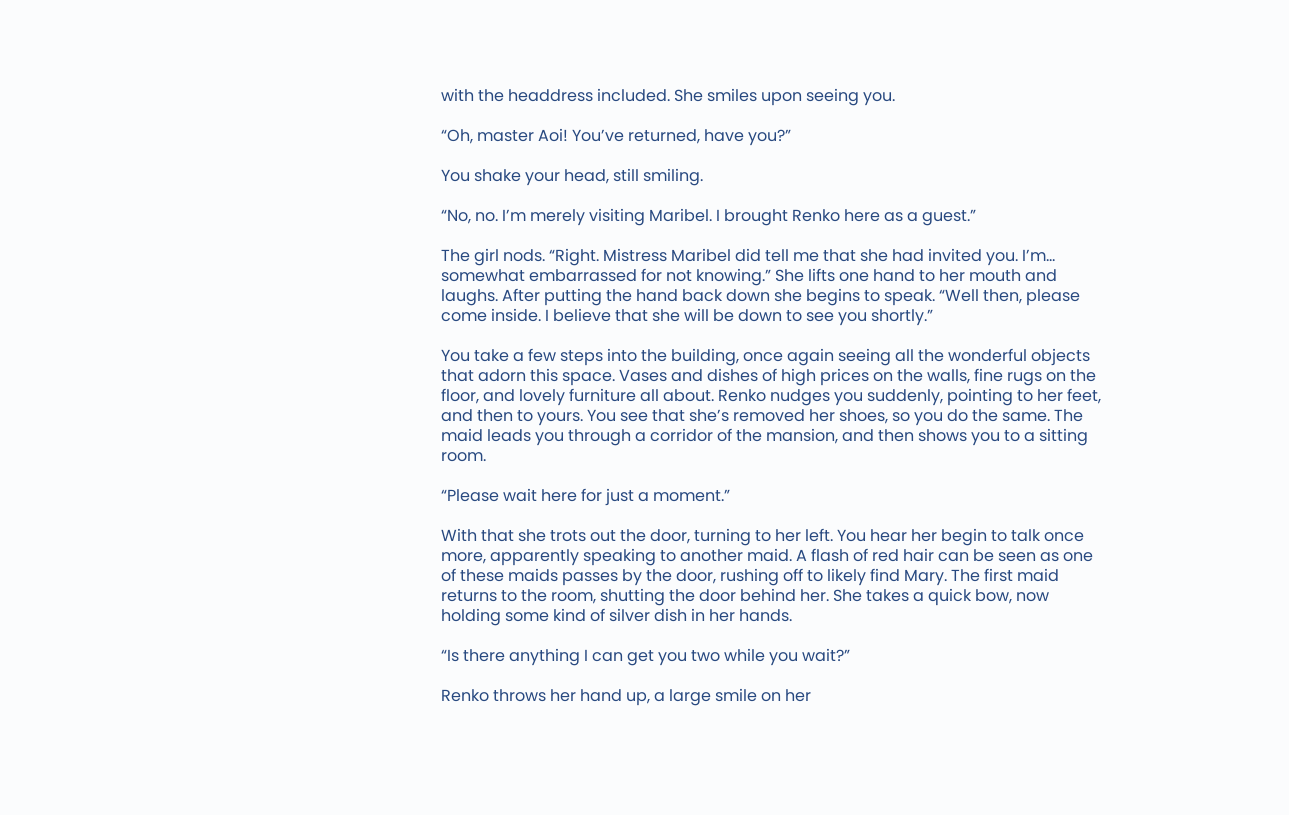with the headdress included. She smiles upon seeing you.

“Oh, master Aoi! You’ve returned, have you?”

You shake your head, still smiling.

“No, no. I’m merely visiting Maribel. I brought Renko here as a guest.”

The girl nods. “Right. Mistress Maribel did tell me that she had invited you. I’m… somewhat embarrassed for not knowing.” She lifts one hand to her mouth and laughs. After putting the hand back down she begins to speak. “Well then, please come inside. I believe that she will be down to see you shortly.”

You take a few steps into the building, once again seeing all the wonderful objects that adorn this space. Vases and dishes of high prices on the walls, fine rugs on the floor, and lovely furniture all about. Renko nudges you suddenly, pointing to her feet, and then to yours. You see that she’s removed her shoes, so you do the same. The maid leads you through a corridor of the mansion, and then shows you to a sitting room.

“Please wait here for just a moment.”

With that she trots out the door, turning to her left. You hear her begin to talk once more, apparently speaking to another maid. A flash of red hair can be seen as one of these maids passes by the door, rushing off to likely find Mary. The first maid returns to the room, shutting the door behind her. She takes a quick bow, now holding some kind of silver dish in her hands.

“Is there anything I can get you two while you wait?”

Renko throws her hand up, a large smile on her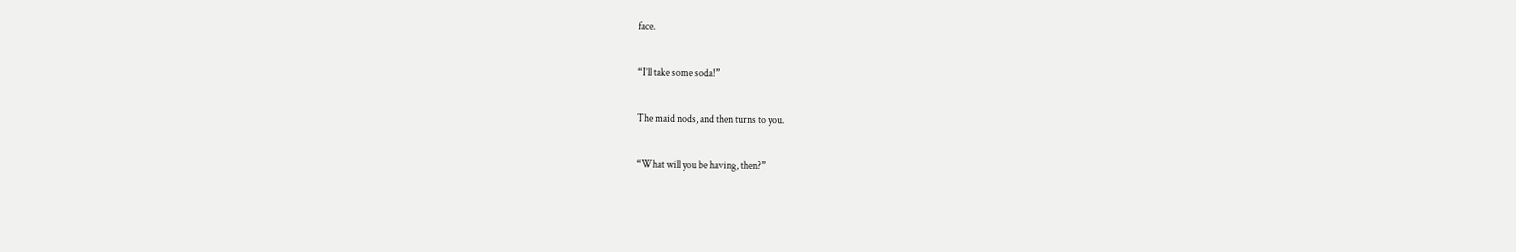face.

“I’ll take some soda!”

The maid nods, and then turns to you.

“What will you be having, then?”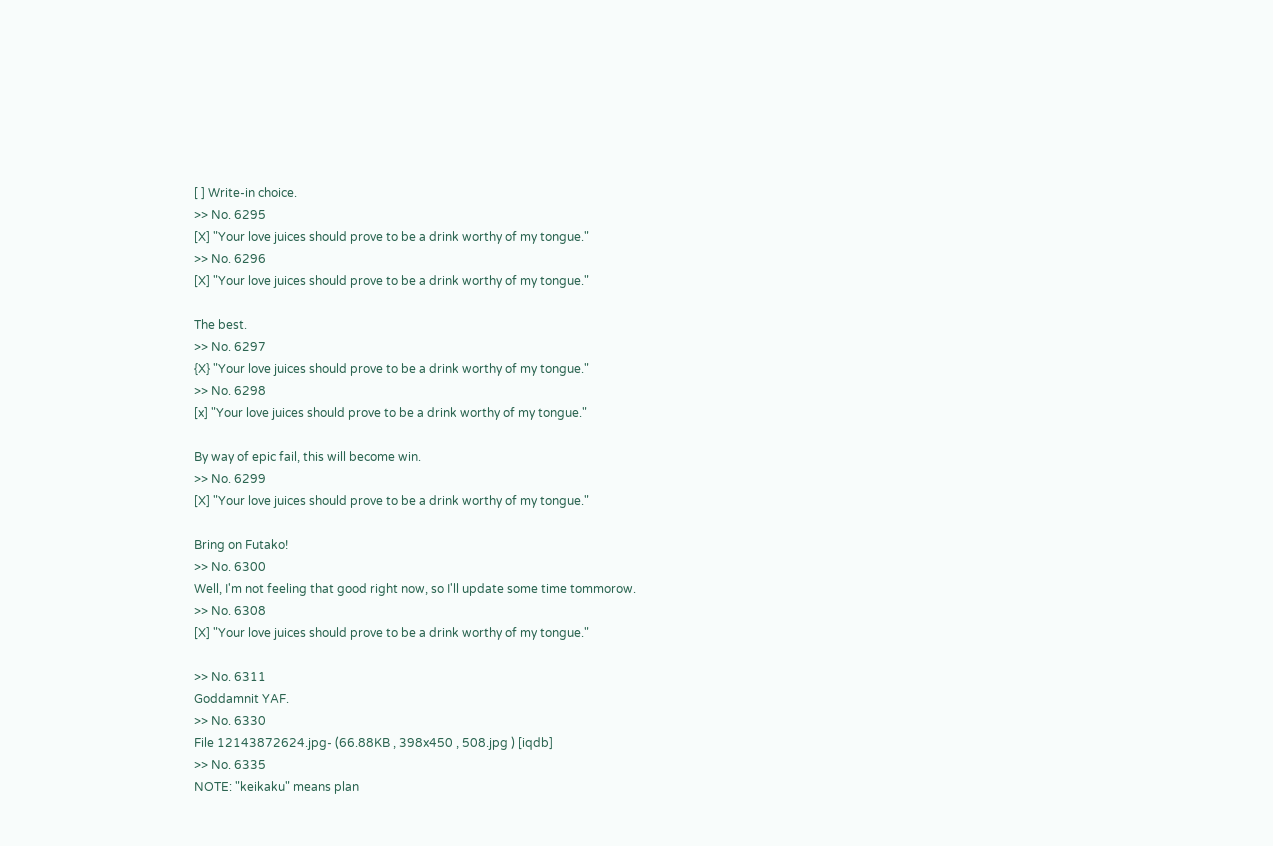[ ] Write-in choice.
>> No. 6295
[X] "Your love juices should prove to be a drink worthy of my tongue."
>> No. 6296
[X] "Your love juices should prove to be a drink worthy of my tongue."

The best.
>> No. 6297
{X} "Your love juices should prove to be a drink worthy of my tongue."
>> No. 6298
[x] "Your love juices should prove to be a drink worthy of my tongue."

By way of epic fail, this will become win.
>> No. 6299
[X] "Your love juices should prove to be a drink worthy of my tongue."

Bring on Futako!
>> No. 6300
Well, I'm not feeling that good right now, so I'll update some time tommorow.
>> No. 6308
[X] "Your love juices should prove to be a drink worthy of my tongue."

>> No. 6311
Goddamnit YAF.
>> No. 6330
File 12143872624.jpg- (66.88KB , 398x450 , 508.jpg ) [iqdb]
>> No. 6335
NOTE: "keikaku" means plan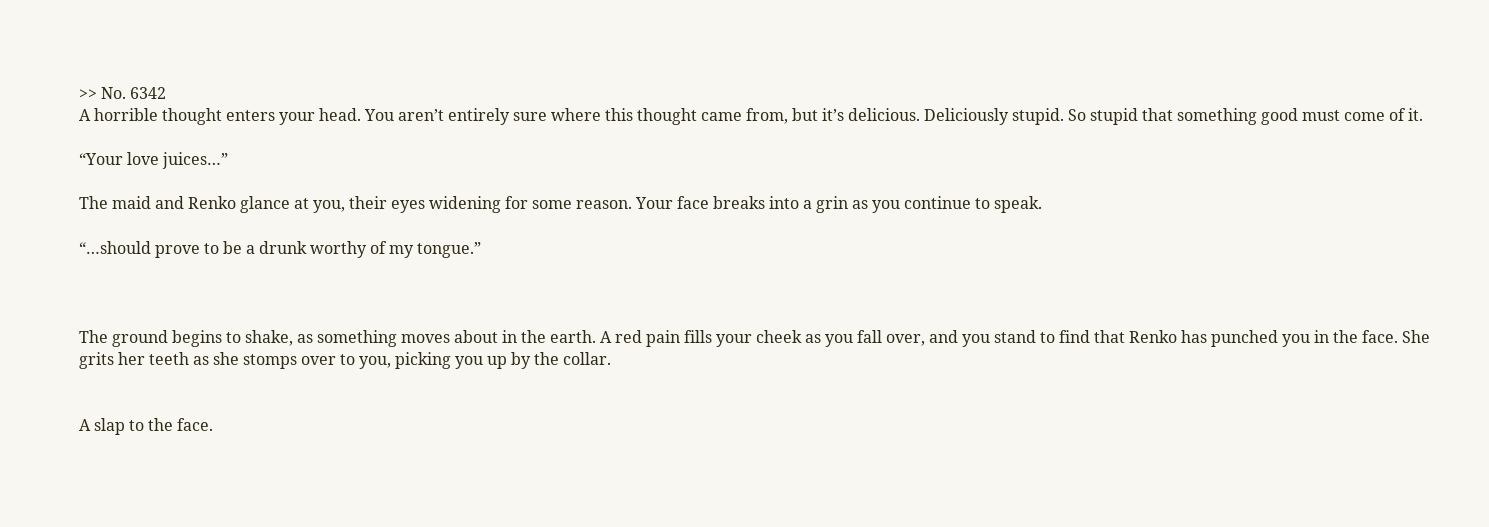>> No. 6342
A horrible thought enters your head. You aren’t entirely sure where this thought came from, but it’s delicious. Deliciously stupid. So stupid that something good must come of it.

“Your love juices…”

The maid and Renko glance at you, their eyes widening for some reason. Your face breaks into a grin as you continue to speak.

“…should prove to be a drunk worthy of my tongue.”



The ground begins to shake, as something moves about in the earth. A red pain fills your cheek as you fall over, and you stand to find that Renko has punched you in the face. She grits her teeth as she stomps over to you, picking you up by the collar.


A slap to the face.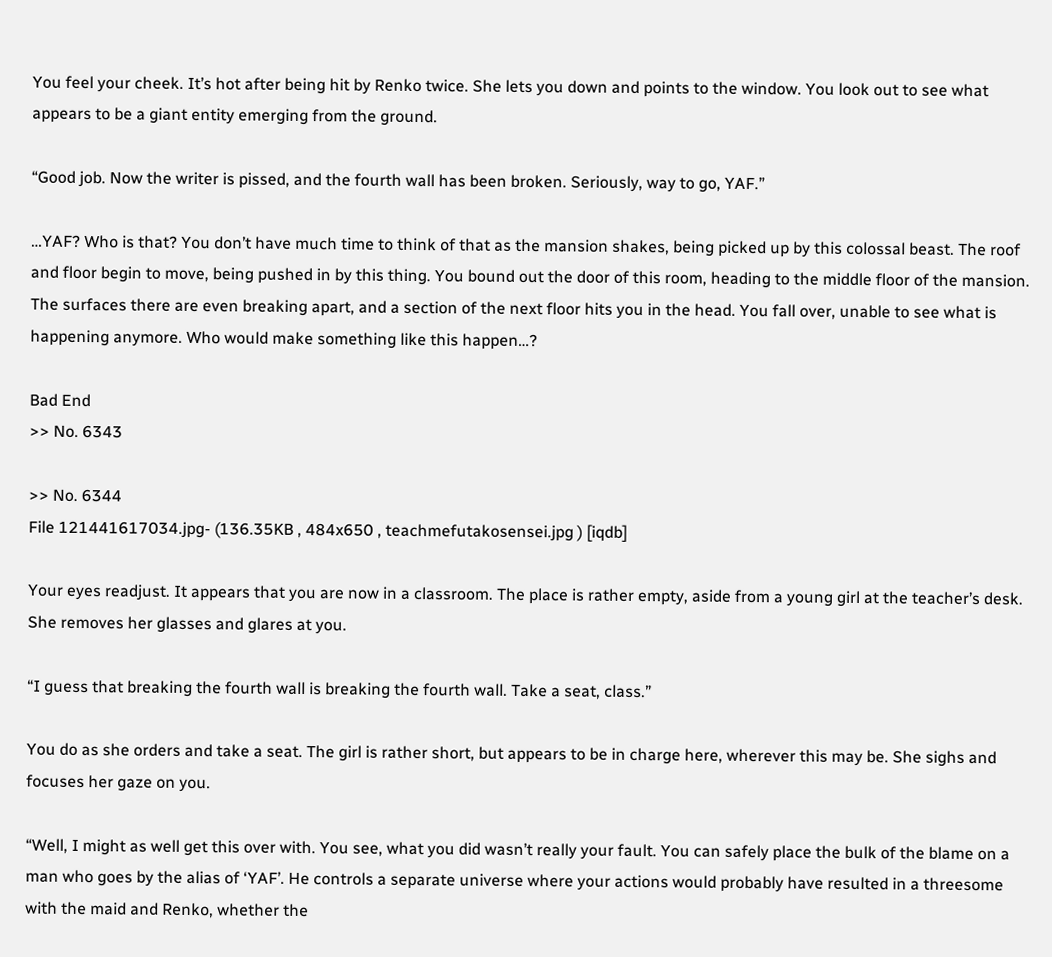You feel your cheek. It’s hot after being hit by Renko twice. She lets you down and points to the window. You look out to see what appears to be a giant entity emerging from the ground.

“Good job. Now the writer is pissed, and the fourth wall has been broken. Seriously, way to go, YAF.”

…YAF? Who is that? You don’t have much time to think of that as the mansion shakes, being picked up by this colossal beast. The roof and floor begin to move, being pushed in by this thing. You bound out the door of this room, heading to the middle floor of the mansion. The surfaces there are even breaking apart, and a section of the next floor hits you in the head. You fall over, unable to see what is happening anymore. Who would make something like this happen…?

Bad End
>> No. 6343

>> No. 6344
File 121441617034.jpg- (136.35KB , 484x650 , teachmefutakosensei.jpg ) [iqdb]

Your eyes readjust. It appears that you are now in a classroom. The place is rather empty, aside from a young girl at the teacher’s desk. She removes her glasses and glares at you.

“I guess that breaking the fourth wall is breaking the fourth wall. Take a seat, class.”

You do as she orders and take a seat. The girl is rather short, but appears to be in charge here, wherever this may be. She sighs and focuses her gaze on you.

“Well, I might as well get this over with. You see, what you did wasn’t really your fault. You can safely place the bulk of the blame on a man who goes by the alias of ‘YAF’. He controls a separate universe where your actions would probably have resulted in a threesome with the maid and Renko, whether the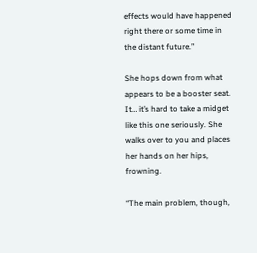effects would have happened right there or some time in the distant future.”

She hops down from what appears to be a booster seat. It… it’s hard to take a midget like this one seriously. She walks over to you and places her hands on her hips, frowning.

“The main problem, though,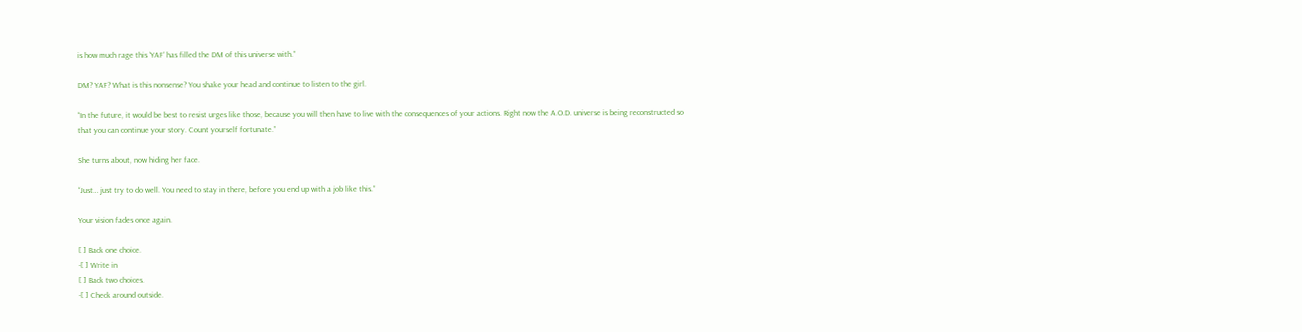is how much rage this ‘YAF’ has filled the DM of this universe with.”

DM? YAF? What is this nonsense? You shake your head and continue to listen to the girl.

“In the future, it would be best to resist urges like those, because you will then have to live with the consequences of your actions. Right now the A.O.D. universe is being reconstructed so that you can continue your story. Count yourself fortunate.”

She turns about, now hiding her face.

“Just… just try to do well. You need to stay in there, before you end up with a job like this.”

Your vision fades once again.

[ ] Back one choice.
-[ ] Write in
[ ] Back two choices.
-[ ] Check around outside.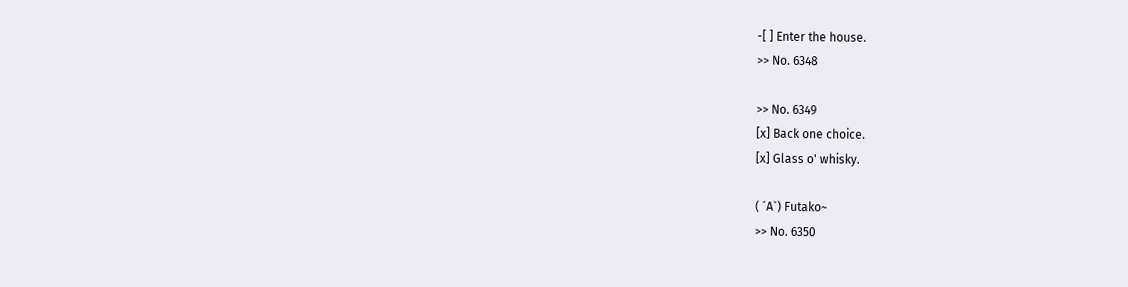-[ ] Enter the house.
>> No. 6348

>> No. 6349
[x] Back one choice.
[x] Glass o' whisky.

( ´A`) Futako~
>> No. 6350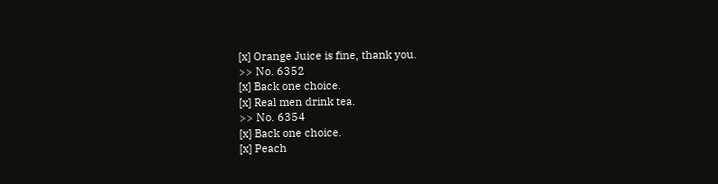[x] Orange Juice is fine, thank you.
>> No. 6352
[x] Back one choice.
[x] Real men drink tea.
>> No. 6354
[x] Back one choice.
[x] Peach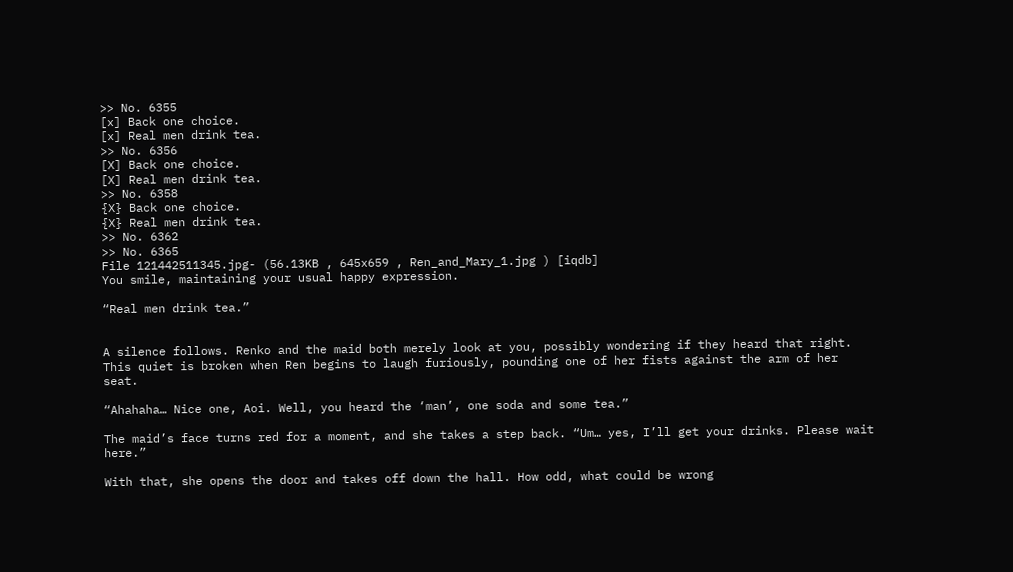>> No. 6355
[x] Back one choice.
[x] Real men drink tea.
>> No. 6356
[X] Back one choice.
[X] Real men drink tea.
>> No. 6358
{X} Back one choice.
{X} Real men drink tea.
>> No. 6362
>> No. 6365
File 121442511345.jpg- (56.13KB , 645x659 , Ren_and_Mary_1.jpg ) [iqdb]
You smile, maintaining your usual happy expression.

“Real men drink tea.”


A silence follows. Renko and the maid both merely look at you, possibly wondering if they heard that right. This quiet is broken when Ren begins to laugh furiously, pounding one of her fists against the arm of her seat.

“Ahahaha… Nice one, Aoi. Well, you heard the ‘man’, one soda and some tea.”

The maid’s face turns red for a moment, and she takes a step back. “Um… yes, I’ll get your drinks. Please wait here.”

With that, she opens the door and takes off down the hall. How odd, what could be wrong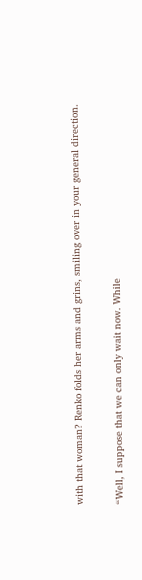with that woman? Renko folds her arms and grins, smiling over in your general direction.

“Well, I suppose that we can only wait now. While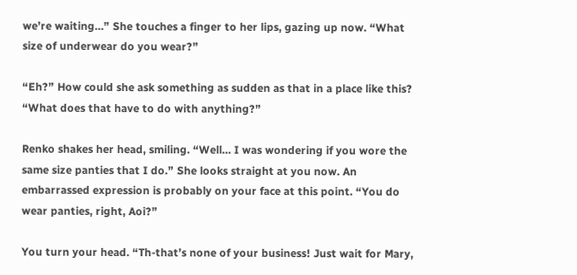we’re waiting…” She touches a finger to her lips, gazing up now. “What size of underwear do you wear?”

“Eh?” How could she ask something as sudden as that in a place like this? “What does that have to do with anything?”

Renko shakes her head, smiling. “Well… I was wondering if you wore the same size panties that I do.” She looks straight at you now. An embarrassed expression is probably on your face at this point. “You do wear panties, right, Aoi?”

You turn your head. “Th-that’s none of your business! Just wait for Mary,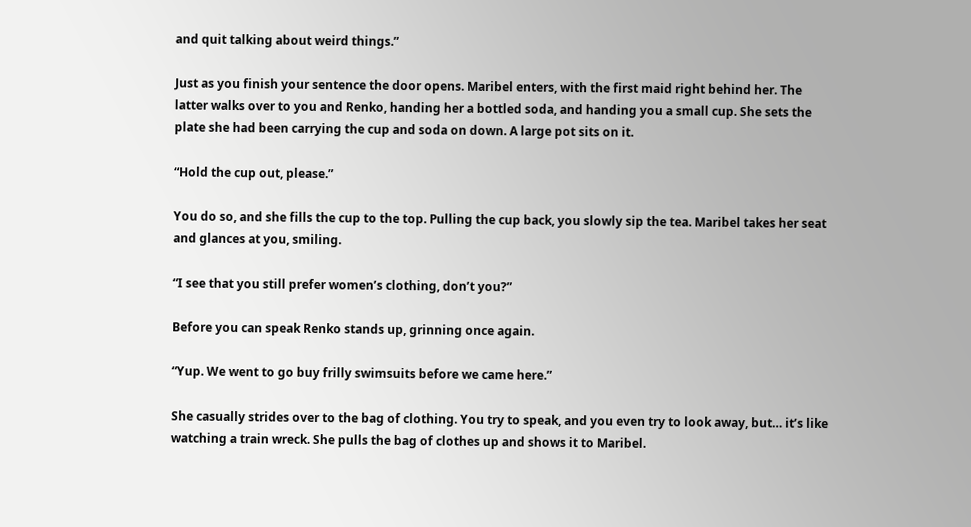and quit talking about weird things.”

Just as you finish your sentence the door opens. Maribel enters, with the first maid right behind her. The latter walks over to you and Renko, handing her a bottled soda, and handing you a small cup. She sets the plate she had been carrying the cup and soda on down. A large pot sits on it.

“Hold the cup out, please.”

You do so, and she fills the cup to the top. Pulling the cup back, you slowly sip the tea. Maribel takes her seat and glances at you, smiling.

“I see that you still prefer women’s clothing, don’t you?”

Before you can speak Renko stands up, grinning once again.

“Yup. We went to go buy frilly swimsuits before we came here.”

She casually strides over to the bag of clothing. You try to speak, and you even try to look away, but… it’s like watching a train wreck. She pulls the bag of clothes up and shows it to Maribel.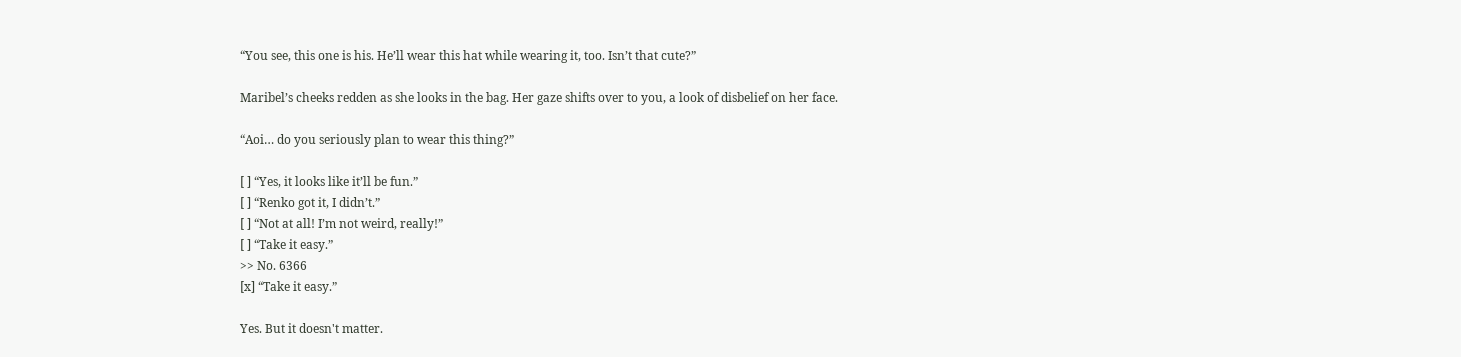“You see, this one is his. He’ll wear this hat while wearing it, too. Isn’t that cute?”

Maribel’s cheeks redden as she looks in the bag. Her gaze shifts over to you, a look of disbelief on her face.

“Aoi… do you seriously plan to wear this thing?”

[ ] “Yes, it looks like it’ll be fun.”
[ ] “Renko got it, I didn’t.”
[ ] “Not at all! I’m not weird, really!”
[ ] “Take it easy.”
>> No. 6366
[x] “Take it easy.”

Yes. But it doesn't matter.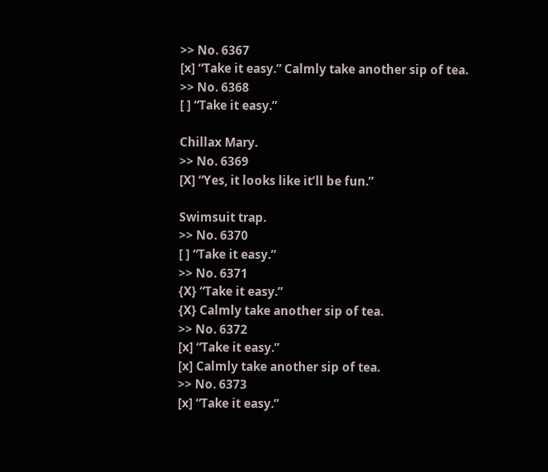>> No. 6367
[x] “Take it easy.” Calmly take another sip of tea.
>> No. 6368
[ ] “Take it easy.”

Chillax Mary.
>> No. 6369
[X] “Yes, it looks like it’ll be fun.”

Swimsuit trap.
>> No. 6370
[ ] “Take it easy.”
>> No. 6371
{X} “Take it easy.”
{X} Calmly take another sip of tea.
>> No. 6372
[x] “Take it easy.”
[x] Calmly take another sip of tea.
>> No. 6373
[x] “Take it easy.”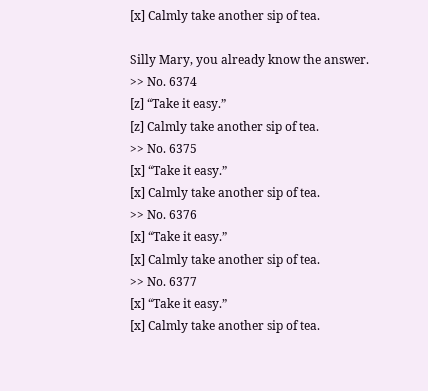[x] Calmly take another sip of tea.

Silly Mary, you already know the answer.
>> No. 6374
[z] “Take it easy.”
[z] Calmly take another sip of tea.
>> No. 6375
[x] “Take it easy.”
[x] Calmly take another sip of tea.
>> No. 6376
[x] “Take it easy.”
[x] Calmly take another sip of tea.
>> No. 6377
[x] “Take it easy.”
[x] Calmly take another sip of tea.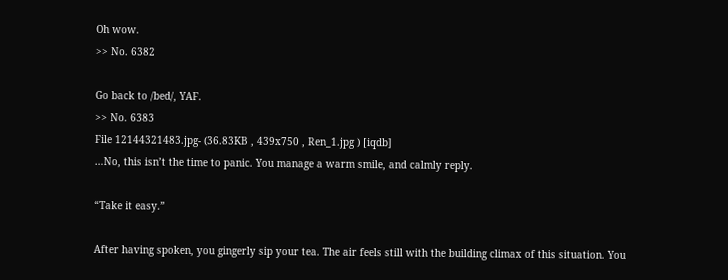Oh wow.
>> No. 6382

Go back to /bed/, YAF.
>> No. 6383
File 12144321483.jpg- (36.83KB , 439x750 , Ren_1.jpg ) [iqdb]
…No, this isn’t the time to panic. You manage a warm smile, and calmly reply.

“Take it easy.”

After having spoken, you gingerly sip your tea. The air feels still with the building climax of this situation. You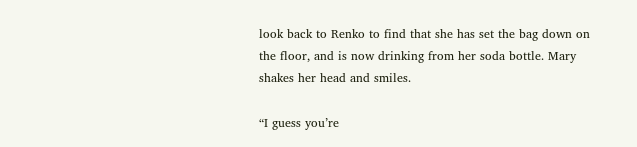look back to Renko to find that she has set the bag down on the floor, and is now drinking from her soda bottle. Mary shakes her head and smiles.

“I guess you’re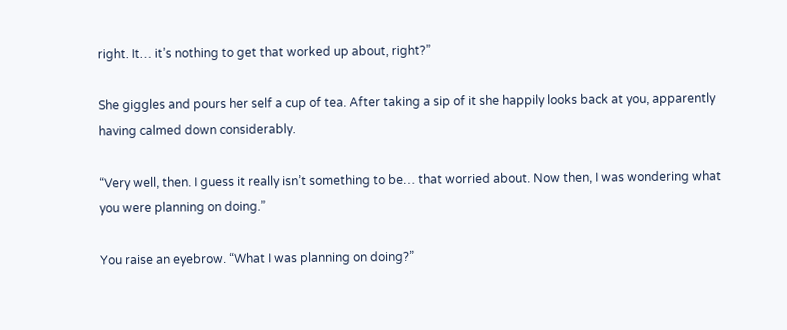right. It… it’s nothing to get that worked up about, right?”

She giggles and pours her self a cup of tea. After taking a sip of it she happily looks back at you, apparently having calmed down considerably.

“Very well, then. I guess it really isn’t something to be… that worried about. Now then, I was wondering what you were planning on doing.”

You raise an eyebrow. “What I was planning on doing?”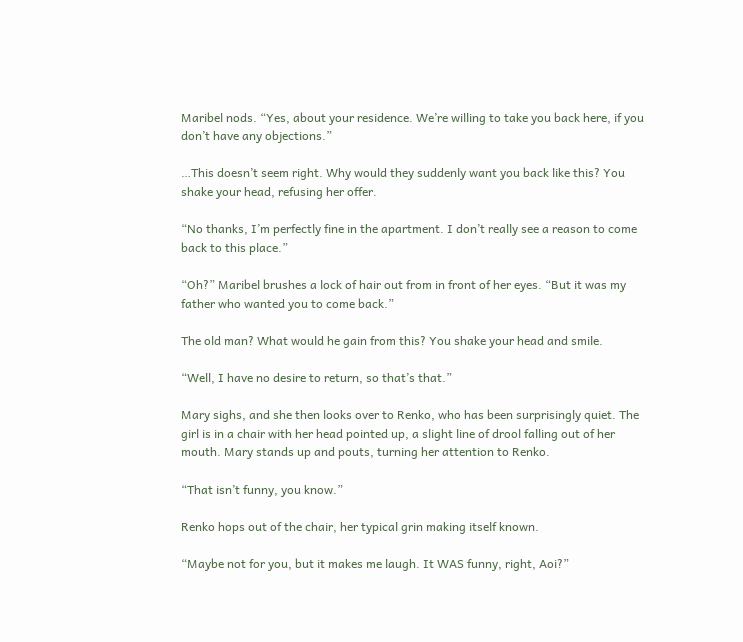Maribel nods. “Yes, about your residence. We’re willing to take you back here, if you don’t have any objections.”

…This doesn’t seem right. Why would they suddenly want you back like this? You shake your head, refusing her offer.

“No thanks, I’m perfectly fine in the apartment. I don’t really see a reason to come back to this place.”

“Oh?” Maribel brushes a lock of hair out from in front of her eyes. “But it was my father who wanted you to come back.”

The old man? What would he gain from this? You shake your head and smile.

“Well, I have no desire to return, so that’s that.”

Mary sighs, and she then looks over to Renko, who has been surprisingly quiet. The girl is in a chair with her head pointed up, a slight line of drool falling out of her mouth. Mary stands up and pouts, turning her attention to Renko.

“That isn’t funny, you know.”

Renko hops out of the chair, her typical grin making itself known.

“Maybe not for you, but it makes me laugh. It WAS funny, right, Aoi?”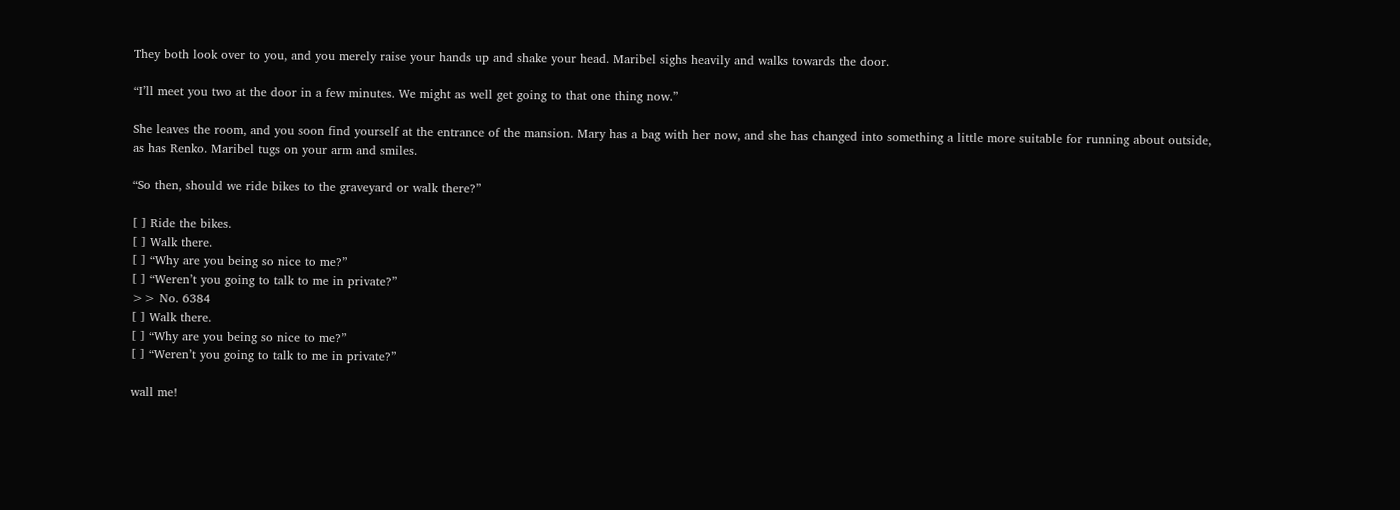They both look over to you, and you merely raise your hands up and shake your head. Maribel sighs heavily and walks towards the door.

“I’ll meet you two at the door in a few minutes. We might as well get going to that one thing now.”

She leaves the room, and you soon find yourself at the entrance of the mansion. Mary has a bag with her now, and she has changed into something a little more suitable for running about outside, as has Renko. Maribel tugs on your arm and smiles.

“So then, should we ride bikes to the graveyard or walk there?”

[ ] Ride the bikes.
[ ] Walk there.
[ ] “Why are you being so nice to me?”
[ ] “Weren’t you going to talk to me in private?”
>> No. 6384
[ ] Walk there.
[ ] “Why are you being so nice to me?”
[ ] “Weren’t you going to talk to me in private?”

wall me!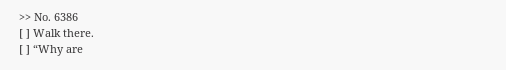>> No. 6386
[ ] Walk there.
[ ] “Why are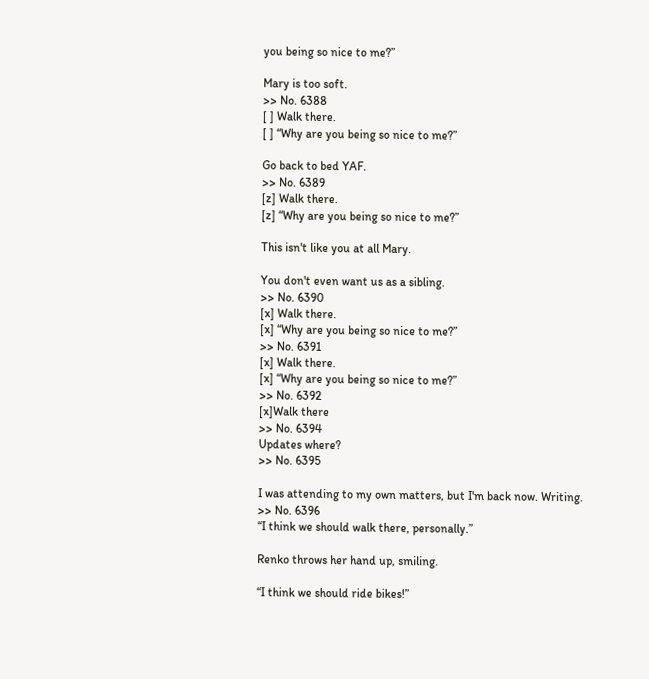you being so nice to me?”

Mary is too soft.
>> No. 6388
[ ] Walk there.
[ ] “Why are you being so nice to me?”

Go back to bed YAF.
>> No. 6389
[z] Walk there.
[z] “Why are you being so nice to me?”

This isn't like you at all Mary.

You don't even want us as a sibling.
>> No. 6390
[x] Walk there.
[x] “Why are you being so nice to me?”
>> No. 6391
[x] Walk there.
[x] “Why are you being so nice to me?”
>> No. 6392
[x]Walk there
>> No. 6394
Updates where?
>> No. 6395

I was attending to my own matters, but I'm back now. Writing.
>> No. 6396
“I think we should walk there, personally.”

Renko throws her hand up, smiling.

“I think we should ride bikes!”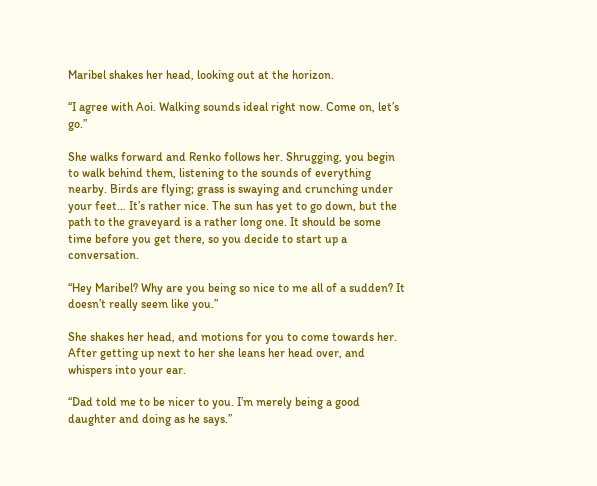Maribel shakes her head, looking out at the horizon.

“I agree with Aoi. Walking sounds ideal right now. Come on, let’s go.”

She walks forward and Renko follows her. Shrugging, you begin to walk behind them, listening to the sounds of everything nearby. Birds are flying; grass is swaying and crunching under your feet… It’s rather nice. The sun has yet to go down, but the path to the graveyard is a rather long one. It should be some time before you get there, so you decide to start up a conversation.

“Hey Maribel? Why are you being so nice to me all of a sudden? It doesn’t really seem like you.”

She shakes her head, and motions for you to come towards her. After getting up next to her she leans her head over, and whispers into your ear.

“Dad told me to be nicer to you. I’m merely being a good daughter and doing as he says.”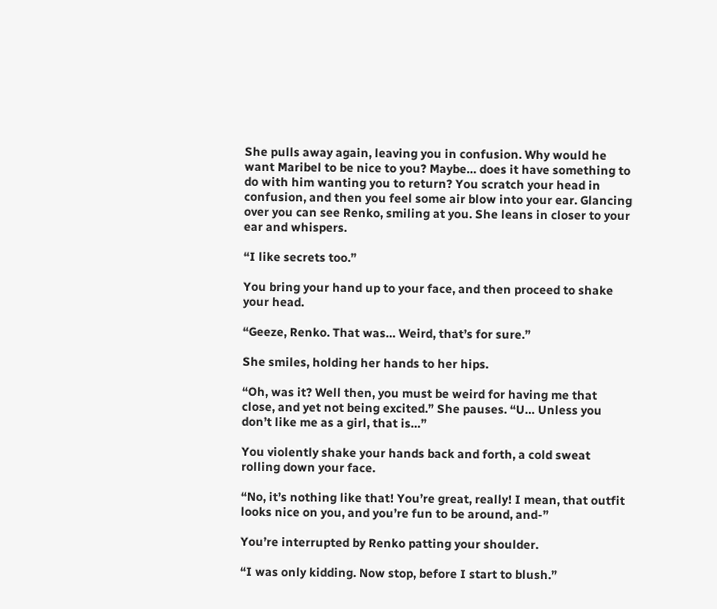She pulls away again, leaving you in confusion. Why would he want Maribel to be nice to you? Maybe… does it have something to do with him wanting you to return? You scratch your head in confusion, and then you feel some air blow into your ear. Glancing over you can see Renko, smiling at you. She leans in closer to your ear and whispers.

“I like secrets too.”

You bring your hand up to your face, and then proceed to shake your head.

“Geeze, Renko. That was… Weird, that’s for sure.”

She smiles, holding her hands to her hips.

“Oh, was it? Well then, you must be weird for having me that close, and yet not being excited.” She pauses. “U… Unless you don’t like me as a girl, that is…”

You violently shake your hands back and forth, a cold sweat rolling down your face.

“No, it’s nothing like that! You’re great, really! I mean, that outfit looks nice on you, and you’re fun to be around, and-”

You’re interrupted by Renko patting your shoulder.

“I was only kidding. Now stop, before I start to blush.”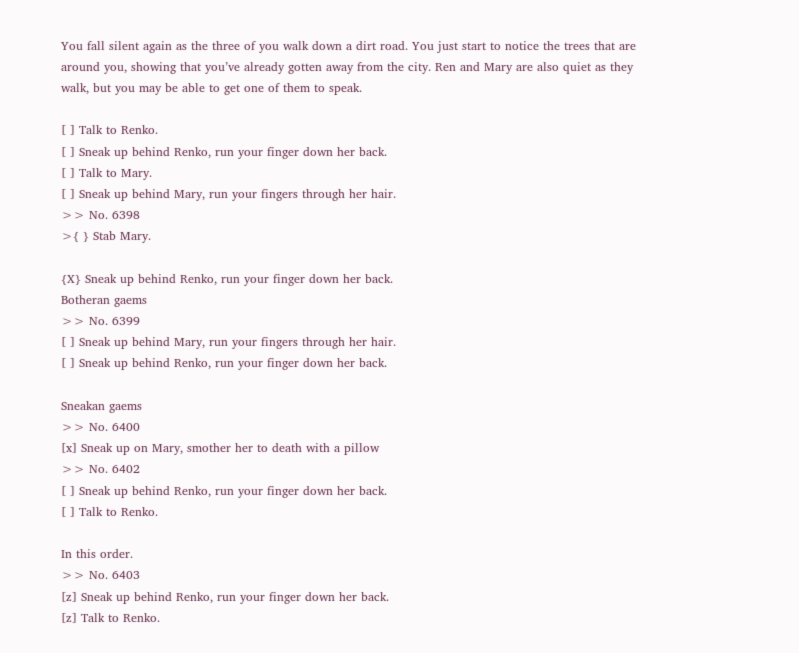You fall silent again as the three of you walk down a dirt road. You just start to notice the trees that are around you, showing that you’ve already gotten away from the city. Ren and Mary are also quiet as they walk, but you may be able to get one of them to speak.

[ ] Talk to Renko.
[ ] Sneak up behind Renko, run your finger down her back.
[ ] Talk to Mary.
[ ] Sneak up behind Mary, run your fingers through her hair.
>> No. 6398
>{ } Stab Mary.

{X} Sneak up behind Renko, run your finger down her back.
Botheran gaems
>> No. 6399
[ ] Sneak up behind Mary, run your fingers through her hair.
[ ] Sneak up behind Renko, run your finger down her back.

Sneakan gaems
>> No. 6400
[x] Sneak up on Mary, smother her to death with a pillow
>> No. 6402
[ ] Sneak up behind Renko, run your finger down her back.
[ ] Talk to Renko.

In this order.
>> No. 6403
[z] Sneak up behind Renko, run your finger down her back.
[z] Talk to Renko.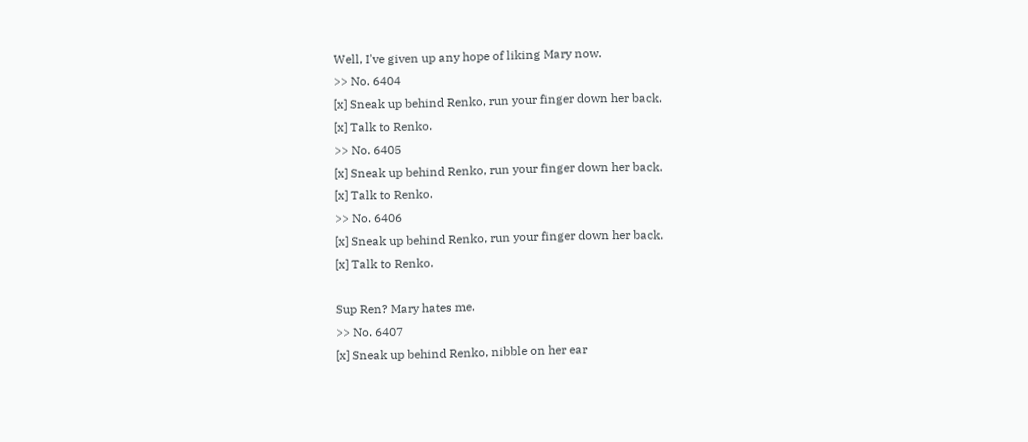Well, I've given up any hope of liking Mary now.
>> No. 6404
[x] Sneak up behind Renko, run your finger down her back.
[x] Talk to Renko.
>> No. 6405
[x] Sneak up behind Renko, run your finger down her back.
[x] Talk to Renko.
>> No. 6406
[x] Sneak up behind Renko, run your finger down her back.
[x] Talk to Renko.

Sup Ren? Mary hates me.
>> No. 6407
[x] Sneak up behind Renko, nibble on her ear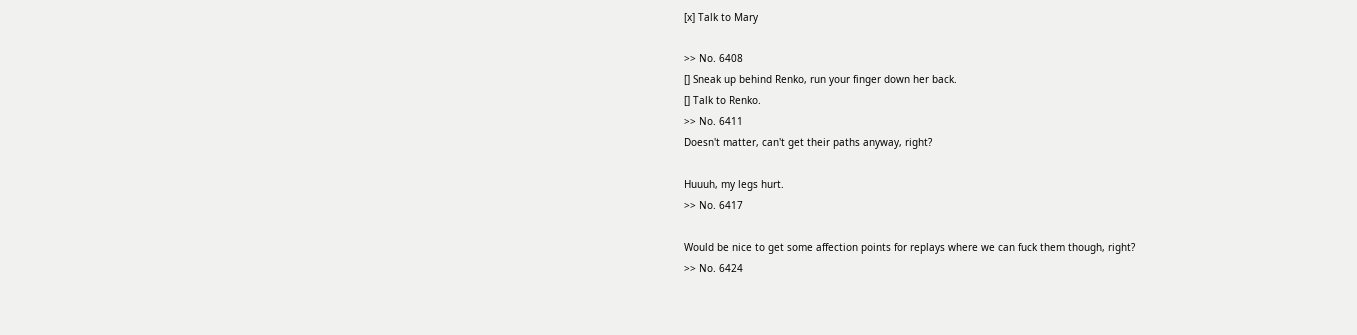[x] Talk to Mary

>> No. 6408
[] Sneak up behind Renko, run your finger down her back.
[] Talk to Renko.
>> No. 6411
Doesn't matter, can't get their paths anyway, right?

Huuuh, my legs hurt.
>> No. 6417

Would be nice to get some affection points for replays where we can fuck them though, right?
>> No. 6424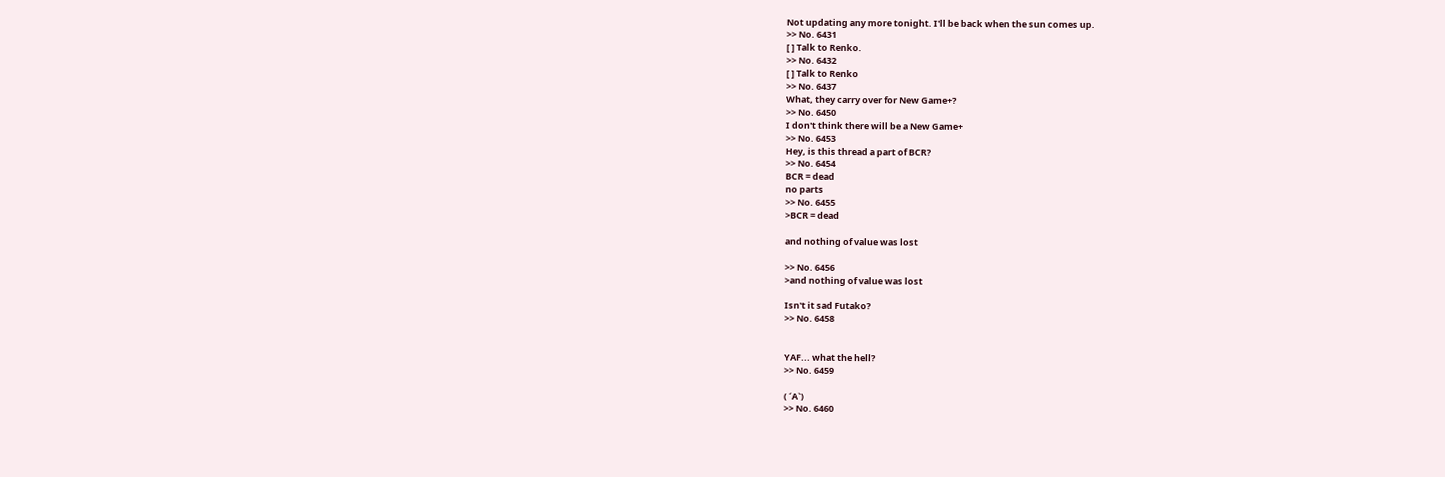Not updating any more tonight. I'll be back when the sun comes up.
>> No. 6431
[ ] Talk to Renko.
>> No. 6432
[ ] Talk to Renko
>> No. 6437
What, they carry over for New Game+?
>> No. 6450
I don't think there will be a New Game+
>> No. 6453
Hey, is this thread a part of BCR?
>> No. 6454
BCR = dead
no parts
>> No. 6455
>BCR = dead

and nothing of value was lost

>> No. 6456
>and nothing of value was lost

Isn't it sad Futako?
>> No. 6458


YAF... what the hell?
>> No. 6459

( ´A`)
>> No. 6460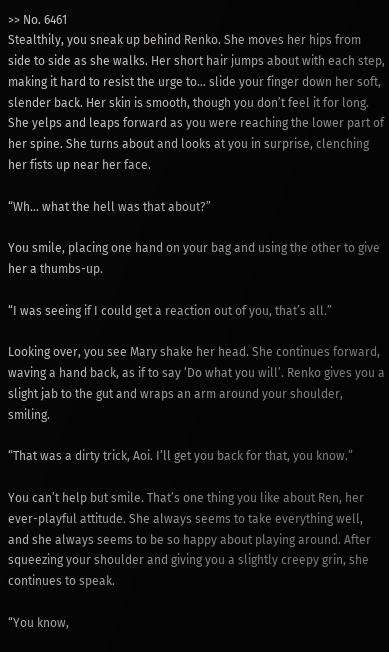>> No. 6461
Stealthily, you sneak up behind Renko. She moves her hips from side to side as she walks. Her short hair jumps about with each step, making it hard to resist the urge to… slide your finger down her soft, slender back. Her skin is smooth, though you don’t feel it for long. She yelps and leaps forward as you were reaching the lower part of her spine. She turns about and looks at you in surprise, clenching her fists up near her face.

“Wh… what the hell was that about?”

You smile, placing one hand on your bag and using the other to give her a thumbs-up.

“I was seeing if I could get a reaction out of you, that’s all.”

Looking over, you see Mary shake her head. She continues forward, waving a hand back, as if to say ‘Do what you will’. Renko gives you a slight jab to the gut and wraps an arm around your shoulder, smiling.

“That was a dirty trick, Aoi. I’ll get you back for that, you know.”

You can’t help but smile. That’s one thing you like about Ren, her ever-playful attitude. She always seems to take everything well, and she always seems to be so happy about playing around. After squeezing your shoulder and giving you a slightly creepy grin, she continues to speak.

“You know,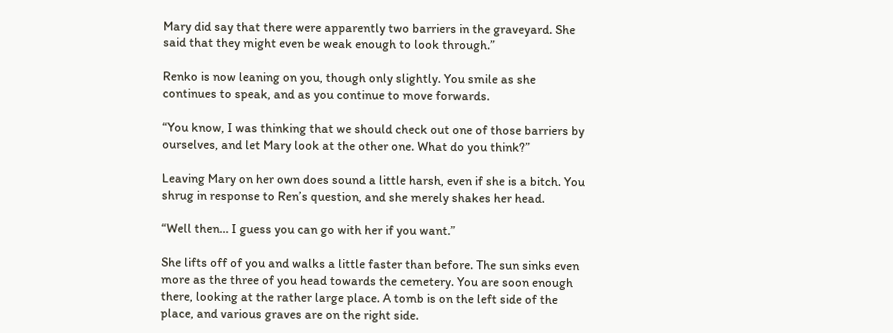Mary did say that there were apparently two barriers in the graveyard. She said that they might even be weak enough to look through.”

Renko is now leaning on you, though only slightly. You smile as she continues to speak, and as you continue to move forwards.

“You know, I was thinking that we should check out one of those barriers by ourselves, and let Mary look at the other one. What do you think?”

Leaving Mary on her own does sound a little harsh, even if she is a bitch. You shrug in response to Ren’s question, and she merely shakes her head.

“Well then… I guess you can go with her if you want.”

She lifts off of you and walks a little faster than before. The sun sinks even more as the three of you head towards the cemetery. You are soon enough there, looking at the rather large place. A tomb is on the left side of the place, and various graves are on the right side.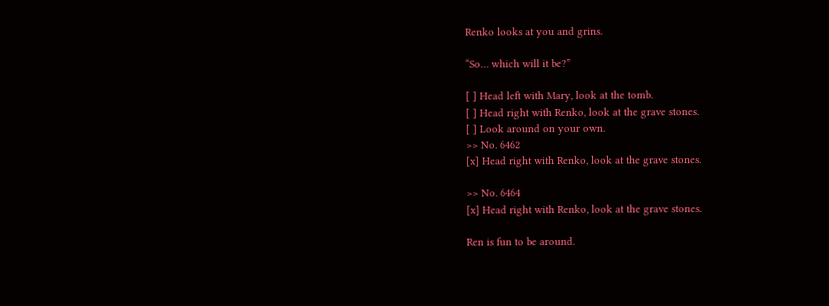Renko looks at you and grins.

“So… which will it be?”

[ ] Head left with Mary, look at the tomb.
[ ] Head right with Renko, look at the grave stones.
[ ] Look around on your own.
>> No. 6462
[x] Head right with Renko, look at the grave stones.

>> No. 6464
[x] Head right with Renko, look at the grave stones.

Ren is fun to be around.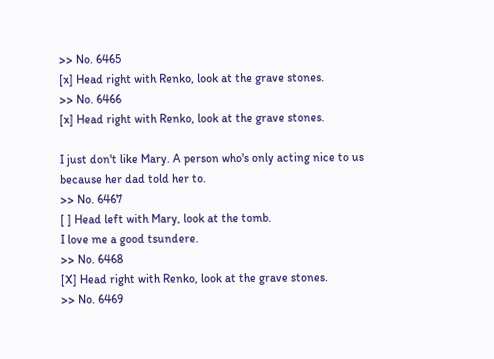>> No. 6465
[x] Head right with Renko, look at the grave stones.
>> No. 6466
[x] Head right with Renko, look at the grave stones.

I just don't like Mary. A person who's only acting nice to us because her dad told her to.
>> No. 6467
[ ] Head left with Mary, look at the tomb.
I love me a good tsundere.
>> No. 6468
[X] Head right with Renko, look at the grave stones.
>> No. 6469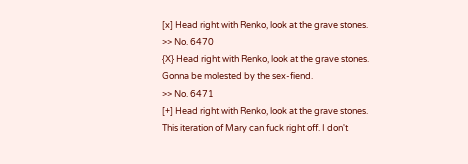[x] Head right with Renko, look at the grave stones.
>> No. 6470
{X} Head right with Renko, look at the grave stones.
Gonna be molested by the sex-fiend.
>> No. 6471
[+] Head right with Renko, look at the grave stones.
This iteration of Mary can fuck right off. I don't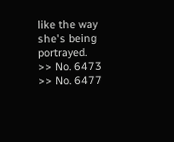like the way she's being portrayed.
>> No. 6473
>> No. 6477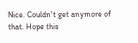Nice. Couldn't get anymore of that. Hope this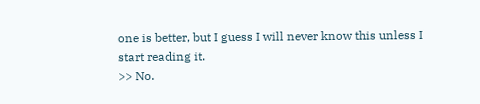one is better, but I guess I will never know this unless I start reading it.
>> No.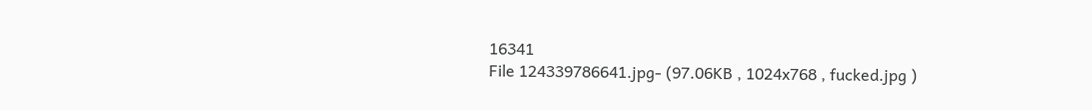16341
File 124339786641.jpg- (97.06KB , 1024x768 , fucked.jpg )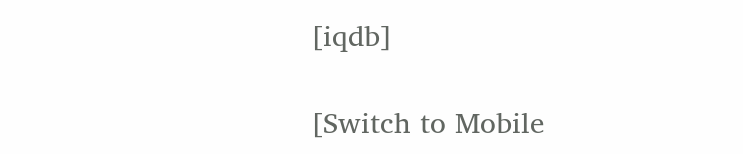[iqdb]

[Switch to Mobile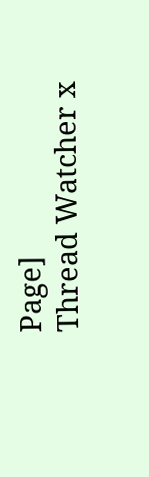Page]
Thread Watcher x